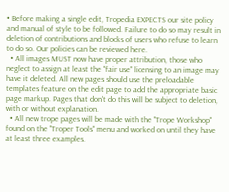• Before making a single edit, Tropedia EXPECTS our site policy and manual of style to be followed. Failure to do so may result in deletion of contributions and blocks of users who refuse to learn to do so. Our policies can be reviewed here.
  • All images MUST now have proper attribution, those who neglect to assign at least the "fair use" licensing to an image may have it deleted. All new pages should use the preloadable templates feature on the edit page to add the appropriate basic page markup. Pages that don't do this will be subject to deletion, with or without explanation.
  • All new trope pages will be made with the "Trope Workshop" found on the "Troper Tools" menu and worked on until they have at least three examples.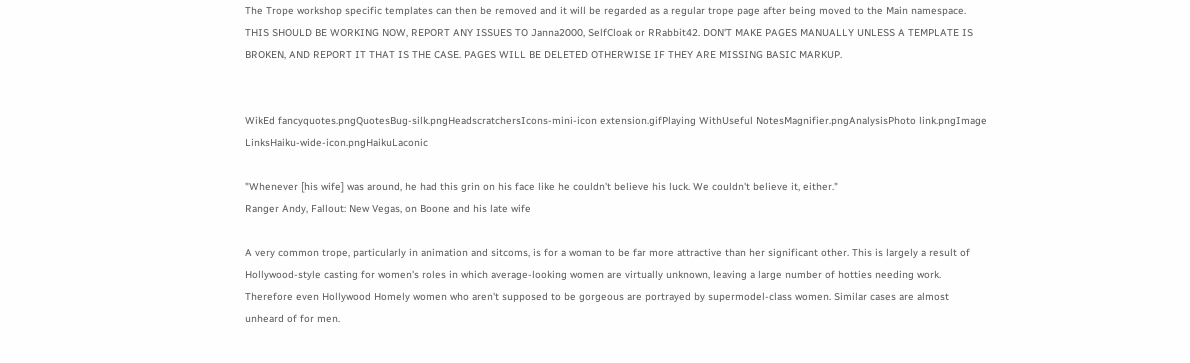The Trope workshop specific templates can then be removed and it will be regarded as a regular trope page after being moved to the Main namespace. THIS SHOULD BE WORKING NOW, REPORT ANY ISSUES TO Janna2000, SelfCloak or RRabbit42. DON'T MAKE PAGES MANUALLY UNLESS A TEMPLATE IS BROKEN, AND REPORT IT THAT IS THE CASE. PAGES WILL BE DELETED OTHERWISE IF THEY ARE MISSING BASIC MARKUP.


WikEd fancyquotes.pngQuotesBug-silk.pngHeadscratchersIcons-mini-icon extension.gifPlaying WithUseful NotesMagnifier.pngAnalysisPhoto link.pngImage LinksHaiku-wide-icon.pngHaikuLaconic

"Whenever [his wife] was around, he had this grin on his face like he couldn't believe his luck. We couldn't believe it, either."
Ranger Andy, Fallout: New Vegas, on Boone and his late wife

A very common trope, particularly in animation and sitcoms, is for a woman to be far more attractive than her significant other. This is largely a result of Hollywood-style casting for women's roles in which average-looking women are virtually unknown, leaving a large number of hotties needing work. Therefore even Hollywood Homely women who aren't supposed to be gorgeous are portrayed by supermodel-class women. Similar cases are almost unheard of for men.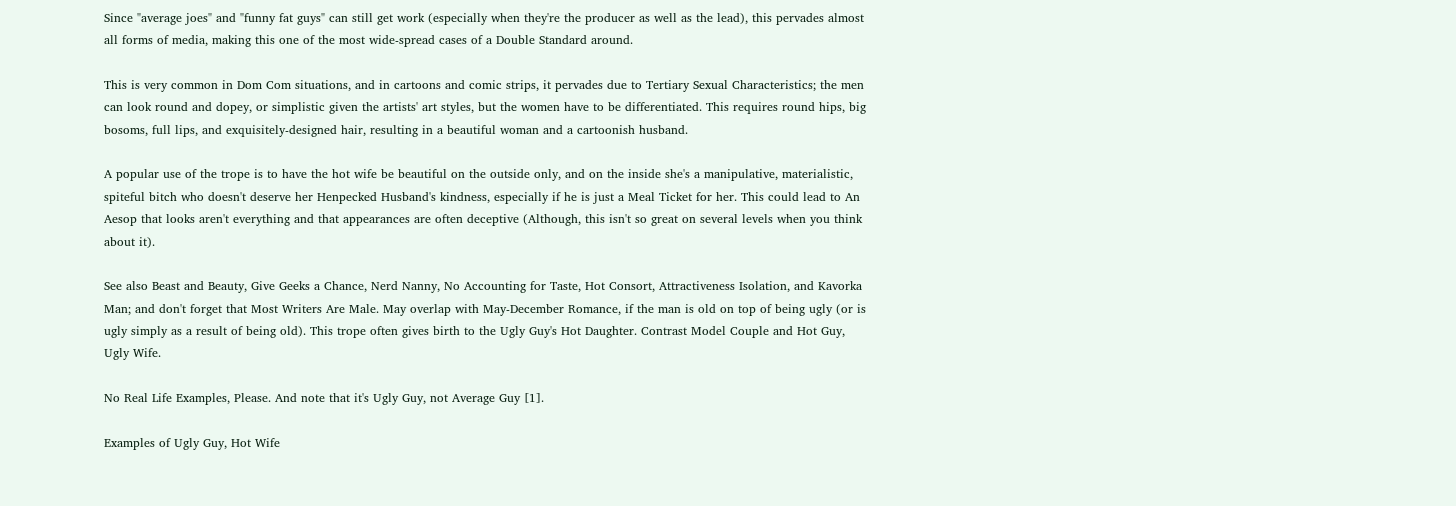Since "average joes" and "funny fat guys" can still get work (especially when they're the producer as well as the lead), this pervades almost all forms of media, making this one of the most wide-spread cases of a Double Standard around.

This is very common in Dom Com situations, and in cartoons and comic strips, it pervades due to Tertiary Sexual Characteristics; the men can look round and dopey, or simplistic given the artists' art styles, but the women have to be differentiated. This requires round hips, big bosoms, full lips, and exquisitely-designed hair, resulting in a beautiful woman and a cartoonish husband.

A popular use of the trope is to have the hot wife be beautiful on the outside only, and on the inside she's a manipulative, materialistic, spiteful bitch who doesn't deserve her Henpecked Husband's kindness, especially if he is just a Meal Ticket for her. This could lead to An Aesop that looks aren't everything and that appearances are often deceptive (Although, this isn't so great on several levels when you think about it).

See also Beast and Beauty, Give Geeks a Chance, Nerd Nanny, No Accounting for Taste, Hot Consort, Attractiveness Isolation, and Kavorka Man; and don't forget that Most Writers Are Male. May overlap with May-December Romance, if the man is old on top of being ugly (or is ugly simply as a result of being old). This trope often gives birth to the Ugly Guy's Hot Daughter. Contrast Model Couple and Hot Guy, Ugly Wife.

No Real Life Examples, Please. And note that it's Ugly Guy, not Average Guy [1].

Examples of Ugly Guy, Hot Wife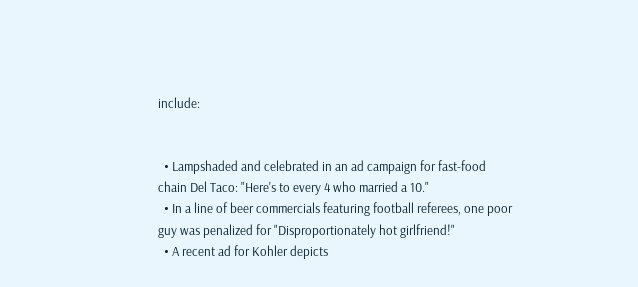include:


  • Lampshaded and celebrated in an ad campaign for fast-food chain Del Taco: "Here's to every 4 who married a 10."
  • In a line of beer commercials featuring football referees, one poor guy was penalized for "Disproportionately hot girlfriend!"
  • A recent ad for Kohler depicts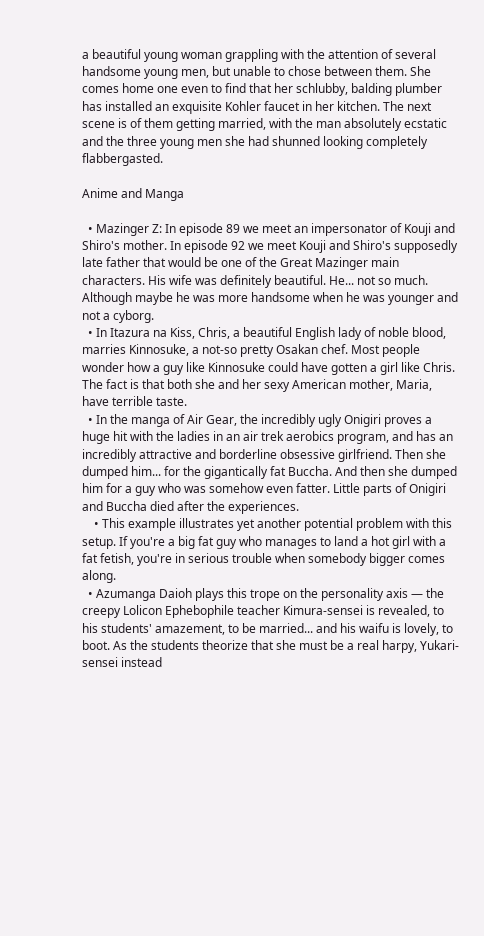a beautiful young woman grappling with the attention of several handsome young men, but unable to chose between them. She comes home one even to find that her schlubby, balding plumber has installed an exquisite Kohler faucet in her kitchen. The next scene is of them getting married, with the man absolutely ecstatic and the three young men she had shunned looking completely flabbergasted.

Anime and Manga

  • Mazinger Z: In episode 89 we meet an impersonator of Kouji and Shiro's mother. In episode 92 we meet Kouji and Shiro's supposedly late father that would be one of the Great Mazinger main characters. His wife was definitely beautiful. He... not so much. Although maybe he was more handsome when he was younger and not a cyborg.
  • In Itazura na Kiss, Chris, a beautiful English lady of noble blood, marries Kinnosuke, a not-so pretty Osakan chef. Most people wonder how a guy like Kinnosuke could have gotten a girl like Chris. The fact is that both she and her sexy American mother, Maria, have terrible taste.
  • In the manga of Air Gear, the incredibly ugly Onigiri proves a huge hit with the ladies in an air trek aerobics program, and has an incredibly attractive and borderline obsessive girlfriend. Then she dumped him... for the gigantically fat Buccha. And then she dumped him for a guy who was somehow even fatter. Little parts of Onigiri and Buccha died after the experiences.
    • This example illustrates yet another potential problem with this setup. If you're a big fat guy who manages to land a hot girl with a fat fetish, you're in serious trouble when somebody bigger comes along.
  • Azumanga Daioh plays this trope on the personality axis — the creepy Lolicon Ephebophile teacher Kimura-sensei is revealed, to his students' amazement, to be married... and his waifu is lovely, to boot. As the students theorize that she must be a real harpy, Yukari-sensei instead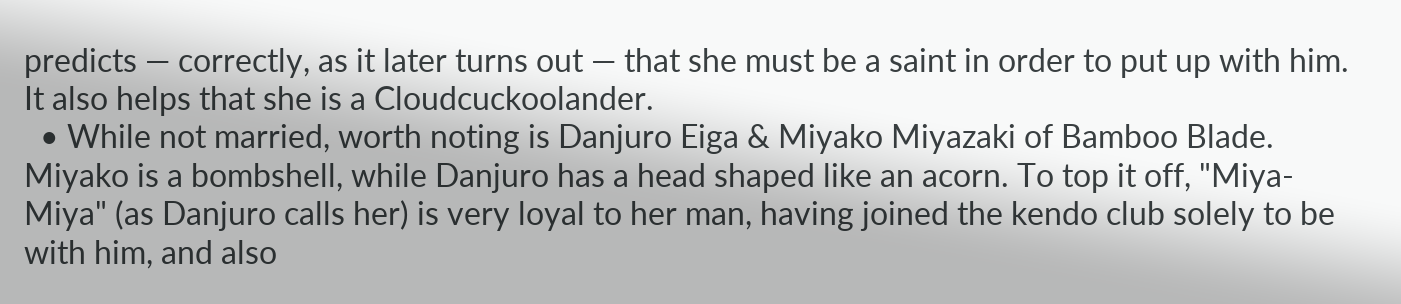predicts — correctly, as it later turns out — that she must be a saint in order to put up with him. It also helps that she is a Cloudcuckoolander.
  • While not married, worth noting is Danjuro Eiga & Miyako Miyazaki of Bamboo Blade. Miyako is a bombshell, while Danjuro has a head shaped like an acorn. To top it off, "Miya-Miya" (as Danjuro calls her) is very loyal to her man, having joined the kendo club solely to be with him, and also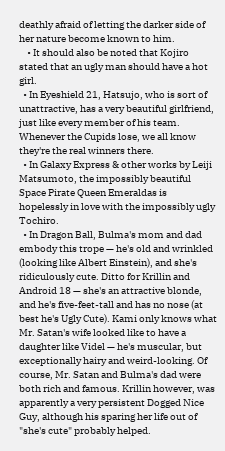deathly afraid of letting the darker side of her nature become known to him.
    • It should also be noted that Kojiro stated that an ugly man should have a hot girl.
  • In Eyeshield 21, Hatsujo, who is sort of unattractive, has a very beautiful girlfriend, just like every member of his team. Whenever the Cupids lose, we all know they're the real winners there.
  • In Galaxy Express & other works by Leiji Matsumoto, the impossibly beautiful Space Pirate Queen Emeraldas is hopelessly in love with the impossibly ugly Tochiro.
  • In Dragon Ball, Bulma's mom and dad embody this trope — he's old and wrinkled (looking like Albert Einstein), and she's ridiculously cute. Ditto for Krillin and Android 18 — she's an attractive blonde, and he's five-feet-tall and has no nose (at best he's Ugly Cute). Kami only knows what Mr. Satan's wife looked like to have a daughter like Videl — he's muscular, but exceptionally hairy and weird-looking. Of course, Mr. Satan and Bulma's dad were both rich and famous. Krillin however, was apparently a very persistent Dogged Nice Guy, although his sparing her life out of "she's cute" probably helped.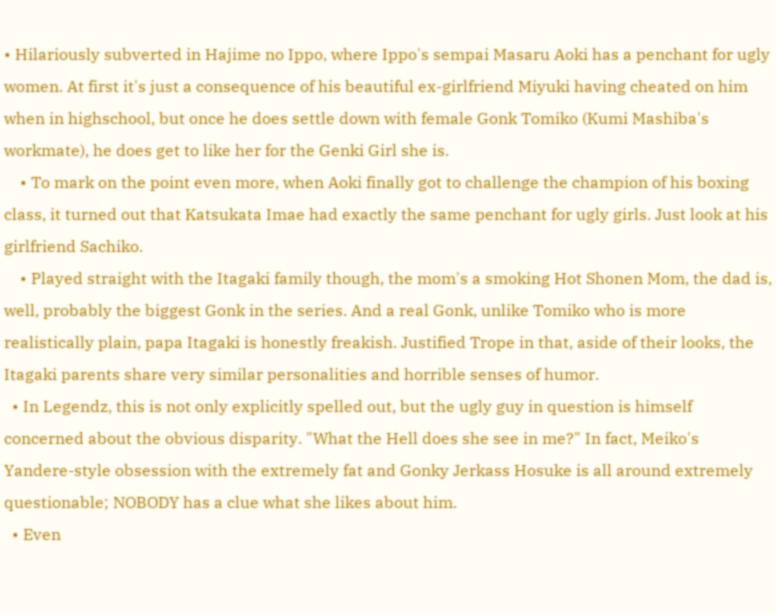• Hilariously subverted in Hajime no Ippo, where Ippo's sempai Masaru Aoki has a penchant for ugly women. At first it's just a consequence of his beautiful ex-girlfriend Miyuki having cheated on him when in highschool, but once he does settle down with female Gonk Tomiko (Kumi Mashiba's workmate), he does get to like her for the Genki Girl she is.
    • To mark on the point even more, when Aoki finally got to challenge the champion of his boxing class, it turned out that Katsukata Imae had exactly the same penchant for ugly girls. Just look at his girlfriend Sachiko.
    • Played straight with the Itagaki family though, the mom's a smoking Hot Shonen Mom, the dad is, well, probably the biggest Gonk in the series. And a real Gonk, unlike Tomiko who is more realistically plain, papa Itagaki is honestly freakish. Justified Trope in that, aside of their looks, the Itagaki parents share very similar personalities and horrible senses of humor.
  • In Legendz, this is not only explicitly spelled out, but the ugly guy in question is himself concerned about the obvious disparity. "What the Hell does she see in me?" In fact, Meiko's Yandere-style obsession with the extremely fat and Gonky Jerkass Hosuke is all around extremely questionable; NOBODY has a clue what she likes about him.
  • Even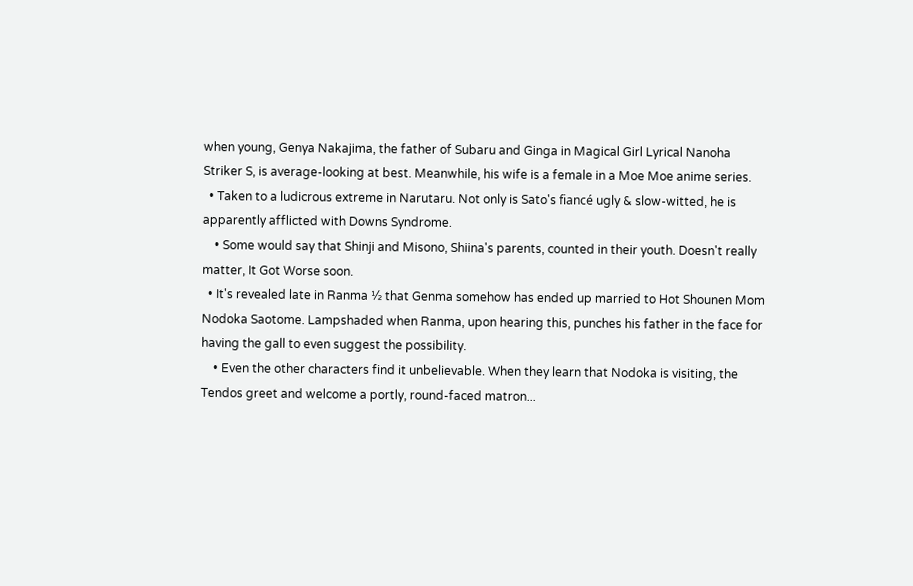when young, Genya Nakajima, the father of Subaru and Ginga in Magical Girl Lyrical Nanoha Striker S, is average-looking at best. Meanwhile, his wife is a female in a Moe Moe anime series.
  • Taken to a ludicrous extreme in Narutaru. Not only is Sato's fiancé ugly & slow-witted, he is apparently afflicted with Downs Syndrome.
    • Some would say that Shinji and Misono, Shiina's parents, counted in their youth. Doesn't really matter, It Got Worse soon.
  • It's revealed late in Ranma ½ that Genma somehow has ended up married to Hot Shounen Mom Nodoka Saotome. Lampshaded when Ranma, upon hearing this, punches his father in the face for having the gall to even suggest the possibility.
    • Even the other characters find it unbelievable. When they learn that Nodoka is visiting, the Tendos greet and welcome a portly, round-faced matron...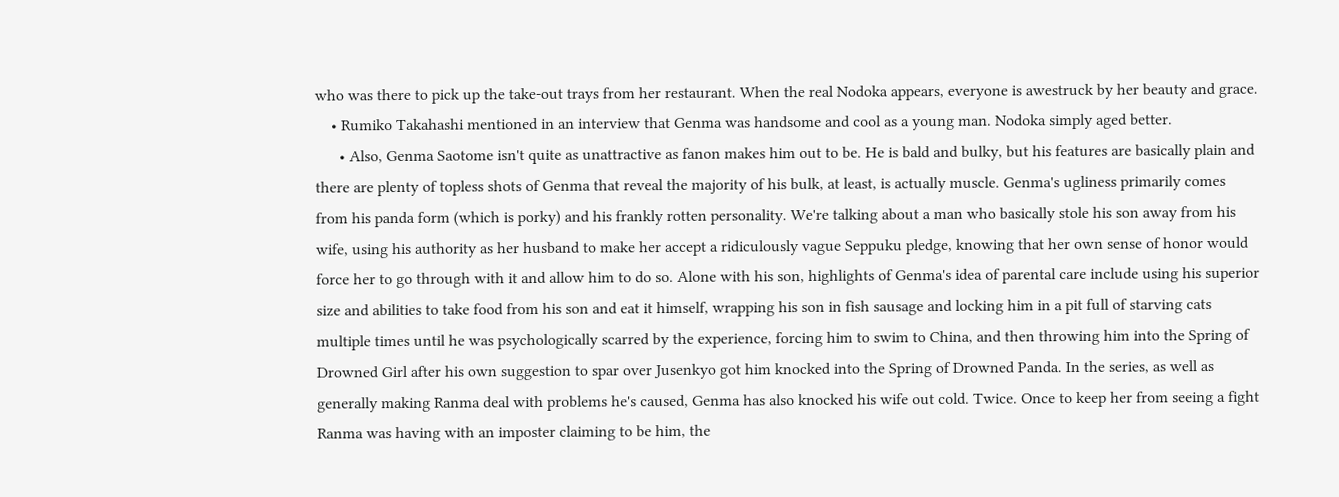who was there to pick up the take-out trays from her restaurant. When the real Nodoka appears, everyone is awestruck by her beauty and grace.
    • Rumiko Takahashi mentioned in an interview that Genma was handsome and cool as a young man. Nodoka simply aged better.
      • Also, Genma Saotome isn't quite as unattractive as fanon makes him out to be. He is bald and bulky, but his features are basically plain and there are plenty of topless shots of Genma that reveal the majority of his bulk, at least, is actually muscle. Genma's ugliness primarily comes from his panda form (which is porky) and his frankly rotten personality. We're talking about a man who basically stole his son away from his wife, using his authority as her husband to make her accept a ridiculously vague Seppuku pledge, knowing that her own sense of honor would force her to go through with it and allow him to do so. Alone with his son, highlights of Genma's idea of parental care include using his superior size and abilities to take food from his son and eat it himself, wrapping his son in fish sausage and locking him in a pit full of starving cats multiple times until he was psychologically scarred by the experience, forcing him to swim to China, and then throwing him into the Spring of Drowned Girl after his own suggestion to spar over Jusenkyo got him knocked into the Spring of Drowned Panda. In the series, as well as generally making Ranma deal with problems he's caused, Genma has also knocked his wife out cold. Twice. Once to keep her from seeing a fight Ranma was having with an imposter claiming to be him, the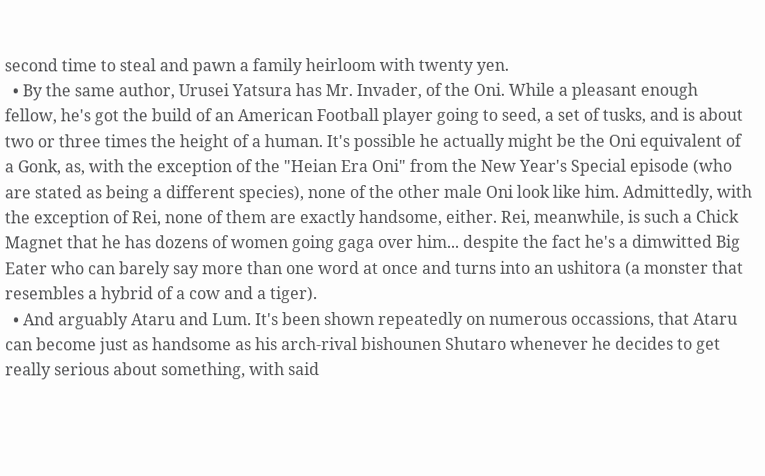second time to steal and pawn a family heirloom with twenty yen.
  • By the same author, Urusei Yatsura has Mr. Invader, of the Oni. While a pleasant enough fellow, he's got the build of an American Football player going to seed, a set of tusks, and is about two or three times the height of a human. It's possible he actually might be the Oni equivalent of a Gonk, as, with the exception of the "Heian Era Oni" from the New Year's Special episode (who are stated as being a different species), none of the other male Oni look like him. Admittedly, with the exception of Rei, none of them are exactly handsome, either. Rei, meanwhile, is such a Chick Magnet that he has dozens of women going gaga over him... despite the fact he's a dimwitted Big Eater who can barely say more than one word at once and turns into an ushitora (a monster that resembles a hybrid of a cow and a tiger).
  • And arguably Ataru and Lum. It's been shown repeatedly on numerous occassions, that Ataru can become just as handsome as his arch-rival bishounen Shutaro whenever he decides to get really serious about something, with said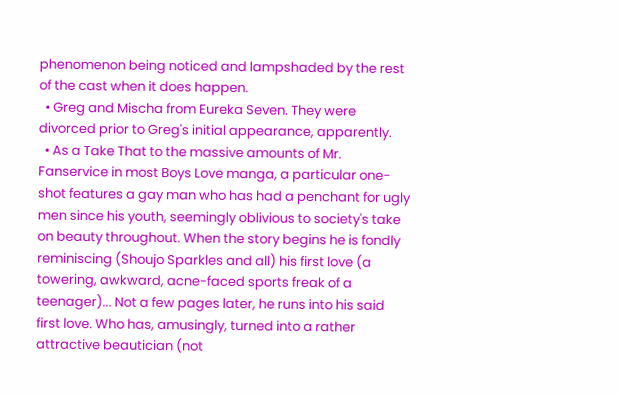phenomenon being noticed and lampshaded by the rest of the cast when it does happen.
  • Greg and Mischa from Eureka Seven. They were divorced prior to Greg's initial appearance, apparently.
  • As a Take That to the massive amounts of Mr. Fanservice in most Boys Love manga, a particular one-shot features a gay man who has had a penchant for ugly men since his youth, seemingly oblivious to society's take on beauty throughout. When the story begins he is fondly reminiscing (Shoujo Sparkles and all) his first love (a towering, awkward, acne-faced sports freak of a teenager)... Not a few pages later, he runs into his said first love. Who has, amusingly, turned into a rather attractive beautician (not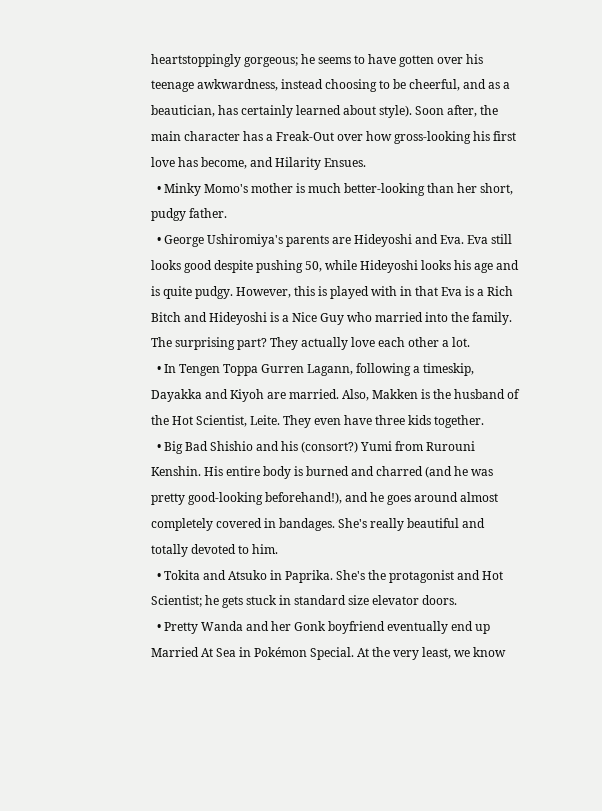heartstoppingly gorgeous; he seems to have gotten over his teenage awkwardness, instead choosing to be cheerful, and as a beautician, has certainly learned about style). Soon after, the main character has a Freak-Out over how gross-looking his first love has become, and Hilarity Ensues.
  • Minky Momo's mother is much better-looking than her short, pudgy father.
  • George Ushiromiya's parents are Hideyoshi and Eva. Eva still looks good despite pushing 50, while Hideyoshi looks his age and is quite pudgy. However, this is played with in that Eva is a Rich Bitch and Hideyoshi is a Nice Guy who married into the family. The surprising part? They actually love each other a lot.
  • In Tengen Toppa Gurren Lagann, following a timeskip, Dayakka and Kiyoh are married. Also, Makken is the husband of the Hot Scientist, Leite. They even have three kids together.
  • Big Bad Shishio and his (consort?) Yumi from Rurouni Kenshin. His entire body is burned and charred (and he was pretty good-looking beforehand!), and he goes around almost completely covered in bandages. She's really beautiful and totally devoted to him.
  • Tokita and Atsuko in Paprika. She's the protagonist and Hot Scientist; he gets stuck in standard size elevator doors.
  • Pretty Wanda and her Gonk boyfriend eventually end up Married At Sea in Pokémon Special. At the very least, we know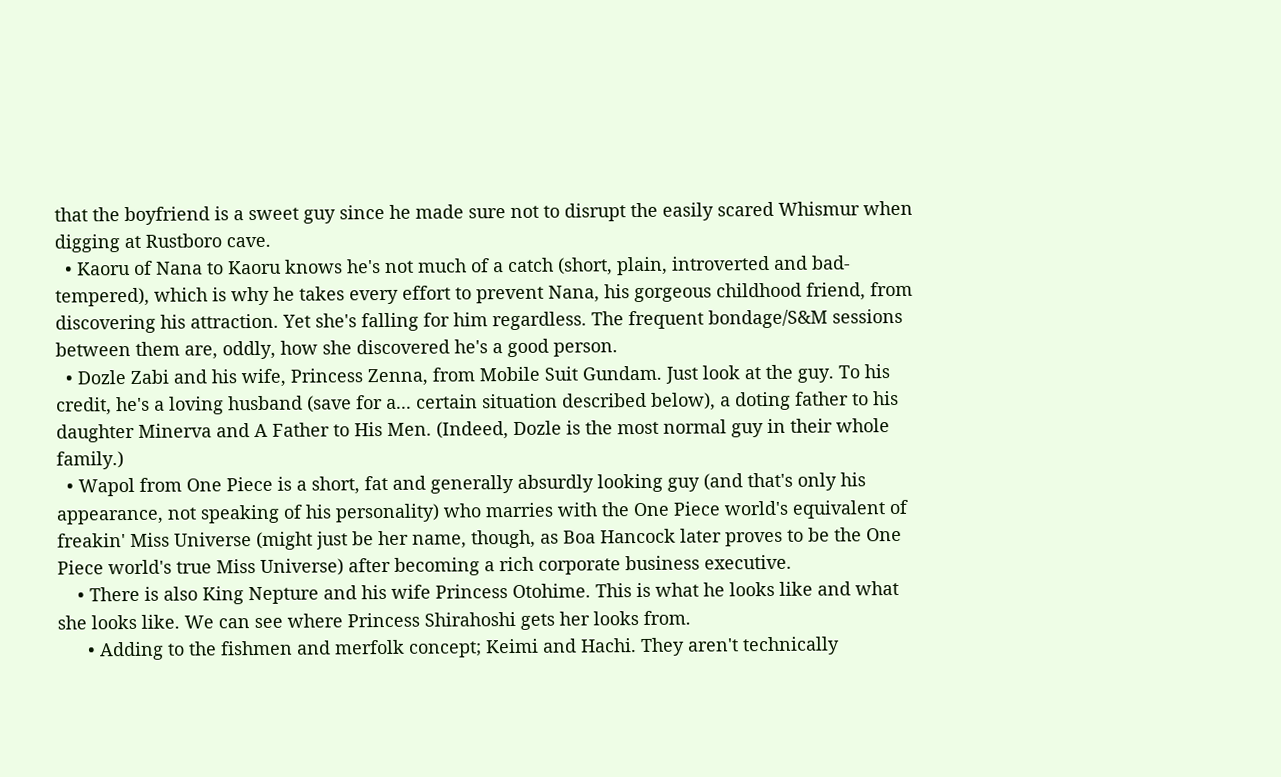that the boyfriend is a sweet guy since he made sure not to disrupt the easily scared Whismur when digging at Rustboro cave.
  • Kaoru of Nana to Kaoru knows he's not much of a catch (short, plain, introverted and bad-tempered), which is why he takes every effort to prevent Nana, his gorgeous childhood friend, from discovering his attraction. Yet she's falling for him regardless. The frequent bondage/S&M sessions between them are, oddly, how she discovered he's a good person.
  • Dozle Zabi and his wife, Princess Zenna, from Mobile Suit Gundam. Just look at the guy. To his credit, he's a loving husband (save for a... certain situation described below), a doting father to his daughter Minerva and A Father to His Men. (Indeed, Dozle is the most normal guy in their whole family.)
  • Wapol from One Piece is a short, fat and generally absurdly looking guy (and that's only his appearance, not speaking of his personality) who marries with the One Piece world's equivalent of freakin' Miss Universe (might just be her name, though, as Boa Hancock later proves to be the One Piece world's true Miss Universe) after becoming a rich corporate business executive.
    • There is also King Nepture and his wife Princess Otohime. This is what he looks like and what she looks like. We can see where Princess Shirahoshi gets her looks from.
      • Adding to the fishmen and merfolk concept; Keimi and Hachi. They aren't technically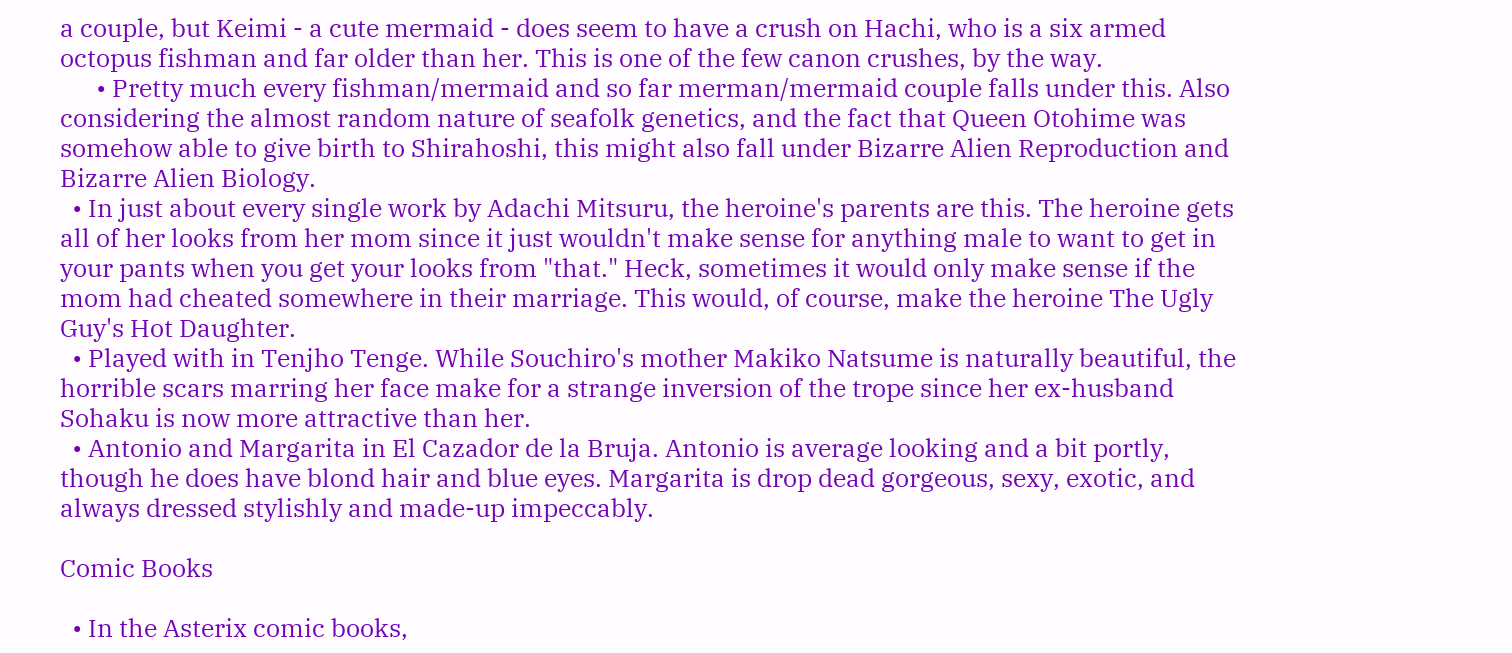a couple, but Keimi - a cute mermaid - does seem to have a crush on Hachi, who is a six armed octopus fishman and far older than her. This is one of the few canon crushes, by the way.
      • Pretty much every fishman/mermaid and so far merman/mermaid couple falls under this. Also considering the almost random nature of seafolk genetics, and the fact that Queen Otohime was somehow able to give birth to Shirahoshi, this might also fall under Bizarre Alien Reproduction and Bizarre Alien Biology.
  • In just about every single work by Adachi Mitsuru, the heroine's parents are this. The heroine gets all of her looks from her mom since it just wouldn't make sense for anything male to want to get in your pants when you get your looks from "that." Heck, sometimes it would only make sense if the mom had cheated somewhere in their marriage. This would, of course, make the heroine The Ugly Guy's Hot Daughter.
  • Played with in Tenjho Tenge. While Souchiro's mother Makiko Natsume is naturally beautiful, the horrible scars marring her face make for a strange inversion of the trope since her ex-husband Sohaku is now more attractive than her.
  • Antonio and Margarita in El Cazador de la Bruja. Antonio is average looking and a bit portly, though he does have blond hair and blue eyes. Margarita is drop dead gorgeous, sexy, exotic, and always dressed stylishly and made-up impeccably.

Comic Books

  • In the Asterix comic books,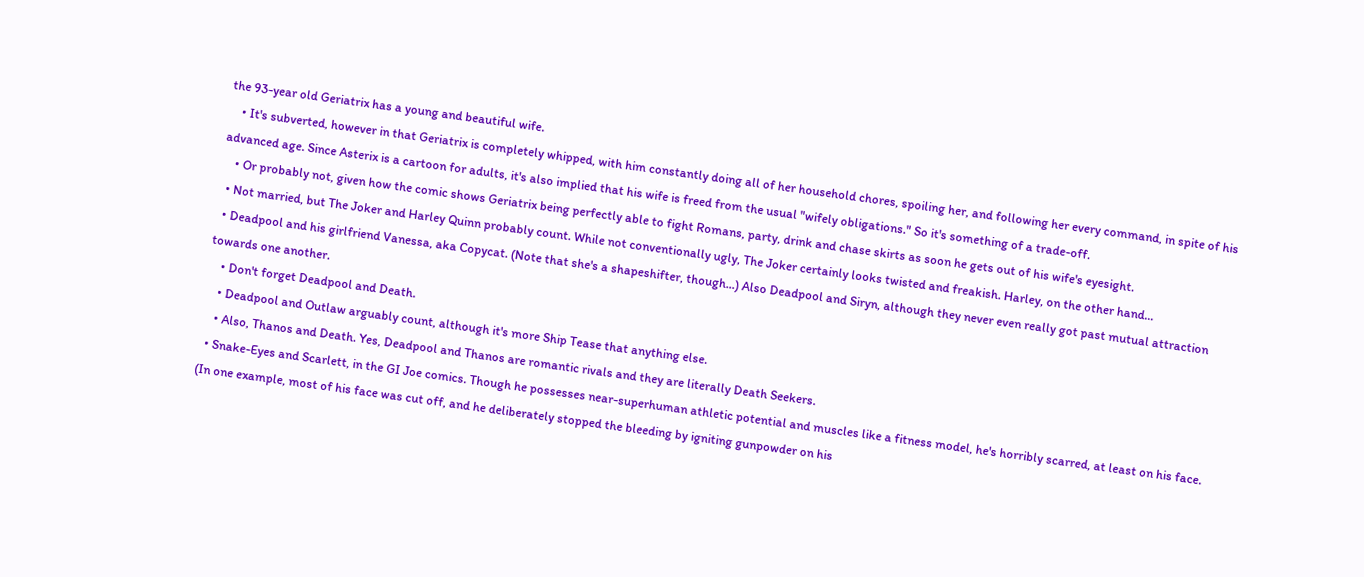the 93-year old Geriatrix has a young and beautiful wife.
    • It's subverted, however in that Geriatrix is completely whipped, with him constantly doing all of her household chores, spoiling her, and following her every command, in spite of his advanced age. Since Asterix is a cartoon for adults, it's also implied that his wife is freed from the usual "wifely obligations." So it's something of a trade-off.
    • Or probably not, given how the comic shows Geriatrix being perfectly able to fight Romans, party, drink and chase skirts as soon he gets out of his wife's eyesight.
  • Not married, but The Joker and Harley Quinn probably count. While not conventionally ugly, The Joker certainly looks twisted and freakish. Harley, on the other hand...
  • Deadpool and his girlfriend Vanessa, aka Copycat. (Note that she's a shapeshifter, though...) Also Deadpool and Siryn, although they never even really got past mutual attraction towards one another.
    • Don't forget Deadpool and Death.
    • Deadpool and Outlaw arguably count, although it's more Ship Tease that anything else.
    • Also, Thanos and Death. Yes, Deadpool and Thanos are romantic rivals and they are literally Death Seekers.
  • Snake-Eyes and Scarlett, in the GI Joe comics. Though he possesses near-superhuman athletic potential and muscles like a fitness model, he's horribly scarred, at least on his face. (In one example, most of his face was cut off, and he deliberately stopped the bleeding by igniting gunpowder on his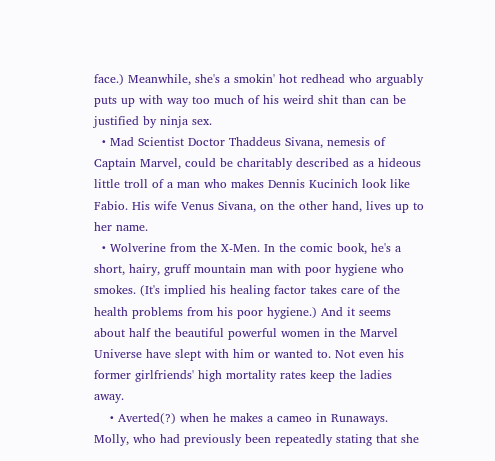face.) Meanwhile, she's a smokin' hot redhead who arguably puts up with way too much of his weird shit than can be justified by ninja sex.
  • Mad Scientist Doctor Thaddeus Sivana, nemesis of Captain Marvel, could be charitably described as a hideous little troll of a man who makes Dennis Kucinich look like Fabio. His wife Venus Sivana, on the other hand, lives up to her name.
  • Wolverine from the X-Men. In the comic book, he's a short, hairy, gruff mountain man with poor hygiene who smokes. (It's implied his healing factor takes care of the health problems from his poor hygiene.) And it seems about half the beautiful powerful women in the Marvel Universe have slept with him or wanted to. Not even his former girlfriends' high mortality rates keep the ladies away.
    • Averted(?) when he makes a cameo in Runaways. Molly, who had previously been repeatedly stating that she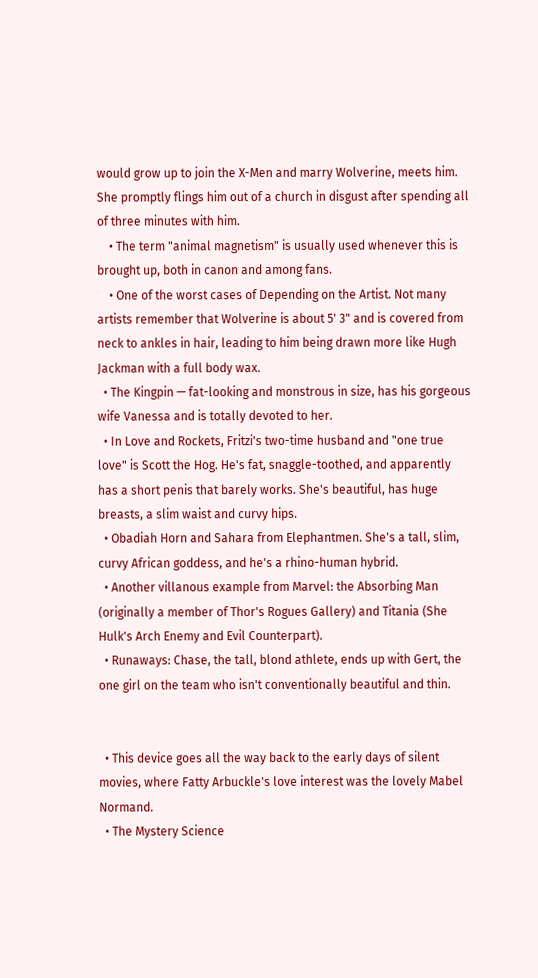would grow up to join the X-Men and marry Wolverine, meets him. She promptly flings him out of a church in disgust after spending all of three minutes with him.
    • The term "animal magnetism" is usually used whenever this is brought up, both in canon and among fans.
    • One of the worst cases of Depending on the Artist. Not many artists remember that Wolverine is about 5' 3" and is covered from neck to ankles in hair, leading to him being drawn more like Hugh Jackman with a full body wax.
  • The Kingpin — fat-looking and monstrous in size, has his gorgeous wife Vanessa and is totally devoted to her.
  • In Love and Rockets, Fritzi's two-time husband and "one true love" is Scott the Hog. He's fat, snaggle-toothed, and apparently has a short penis that barely works. She's beautiful, has huge breasts, a slim waist and curvy hips.
  • Obadiah Horn and Sahara from Elephantmen. She's a tall, slim, curvy African goddess, and he's a rhino-human hybrid.
  • Another villanous example from Marvel: the Absorbing Man (originally a member of Thor's Rogues Gallery) and Titania (She Hulk's Arch Enemy and Evil Counterpart).
  • Runaways: Chase, the tall, blond athlete, ends up with Gert, the one girl on the team who isn't conventionally beautiful and thin.


  • This device goes all the way back to the early days of silent movies, where Fatty Arbuckle's love interest was the lovely Mabel Normand.
  • The Mystery Science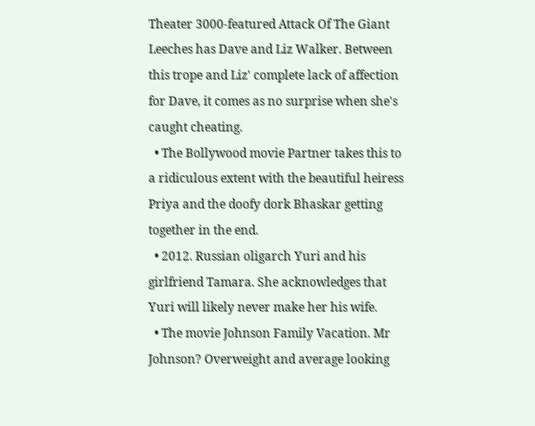Theater 3000-featured Attack Of The Giant Leeches has Dave and Liz Walker. Between this trope and Liz' complete lack of affection for Dave, it comes as no surprise when she's caught cheating.
  • The Bollywood movie Partner takes this to a ridiculous extent with the beautiful heiress Priya and the doofy dork Bhaskar getting together in the end.
  • 2012. Russian oligarch Yuri and his girlfriend Tamara. She acknowledges that Yuri will likely never make her his wife.
  • The movie Johnson Family Vacation. Mr Johnson? Overweight and average looking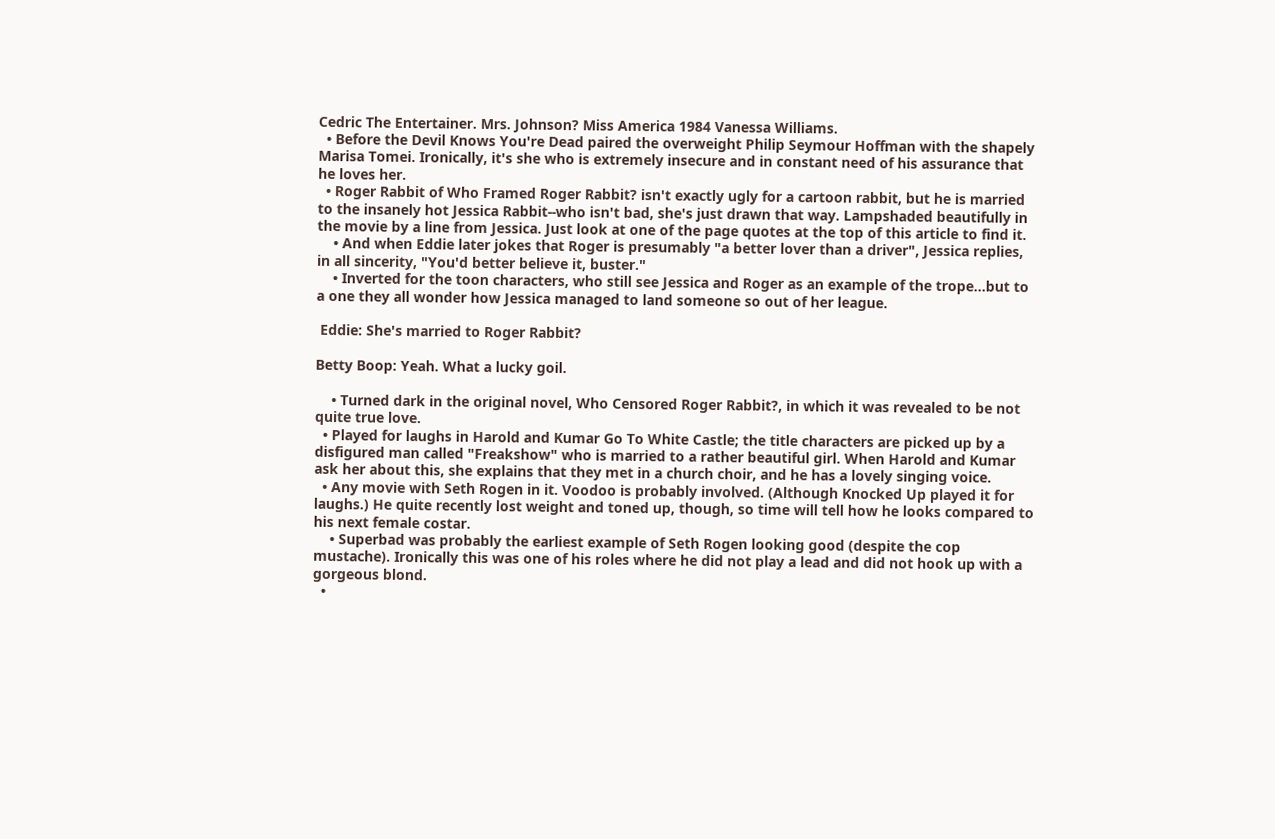Cedric The Entertainer. Mrs. Johnson? Miss America 1984 Vanessa Williams.
  • Before the Devil Knows You're Dead paired the overweight Philip Seymour Hoffman with the shapely Marisa Tomei. Ironically, it's she who is extremely insecure and in constant need of his assurance that he loves her.
  • Roger Rabbit of Who Framed Roger Rabbit? isn't exactly ugly for a cartoon rabbit, but he is married to the insanely hot Jessica Rabbit--who isn't bad, she's just drawn that way. Lampshaded beautifully in the movie by a line from Jessica. Just look at one of the page quotes at the top of this article to find it.
    • And when Eddie later jokes that Roger is presumably "a better lover than a driver", Jessica replies, in all sincerity, "You'd better believe it, buster."
    • Inverted for the toon characters, who still see Jessica and Roger as an example of the trope...but to a one they all wonder how Jessica managed to land someone so out of her league.

 Eddie: She's married to Roger Rabbit?

Betty Boop: Yeah. What a lucky goil.

    • Turned dark in the original novel, Who Censored Roger Rabbit?, in which it was revealed to be not quite true love.
  • Played for laughs in Harold and Kumar Go To White Castle; the title characters are picked up by a disfigured man called "Freakshow" who is married to a rather beautiful girl. When Harold and Kumar ask her about this, she explains that they met in a church choir, and he has a lovely singing voice.
  • Any movie with Seth Rogen in it. Voodoo is probably involved. (Although Knocked Up played it for laughs.) He quite recently lost weight and toned up, though, so time will tell how he looks compared to his next female costar.
    • Superbad was probably the earliest example of Seth Rogen looking good (despite the cop mustache). Ironically this was one of his roles where he did not play a lead and did not hook up with a gorgeous blond.
  •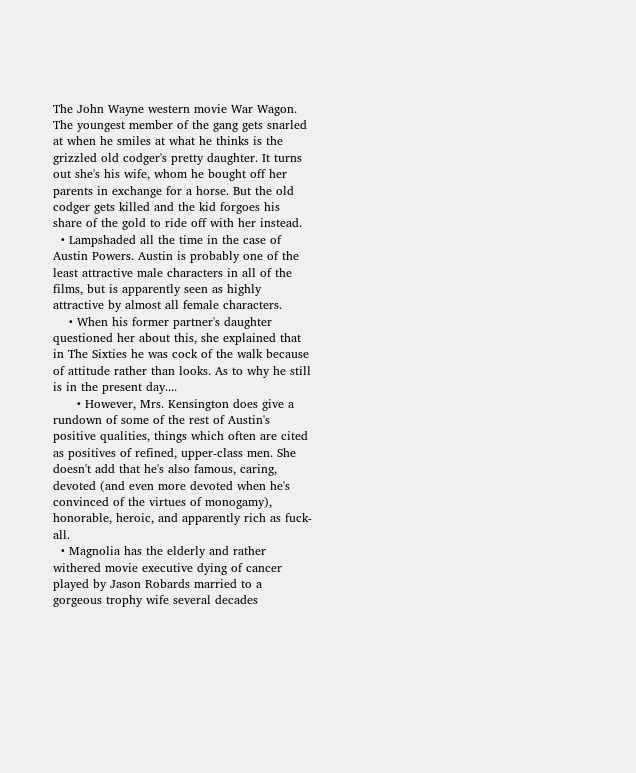The John Wayne western movie War Wagon. The youngest member of the gang gets snarled at when he smiles at what he thinks is the grizzled old codger's pretty daughter. It turns out she's his wife, whom he bought off her parents in exchange for a horse. But the old codger gets killed and the kid forgoes his share of the gold to ride off with her instead.
  • Lampshaded all the time in the case of Austin Powers. Austin is probably one of the least attractive male characters in all of the films, but is apparently seen as highly attractive by almost all female characters.
    • When his former partner's daughter questioned her about this, she explained that in The Sixties he was cock of the walk because of attitude rather than looks. As to why he still is in the present day....
      • However, Mrs. Kensington does give a rundown of some of the rest of Austin's positive qualities, things which often are cited as positives of refined, upper-class men. She doesn't add that he's also famous, caring, devoted (and even more devoted when he's convinced of the virtues of monogamy), honorable, heroic, and apparently rich as fuck-all.
  • Magnolia has the elderly and rather withered movie executive dying of cancer played by Jason Robards married to a gorgeous trophy wife several decades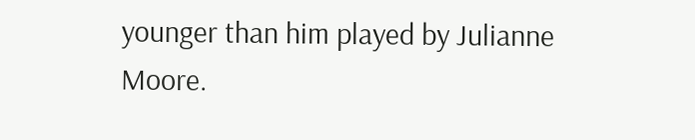younger than him played by Julianne Moore.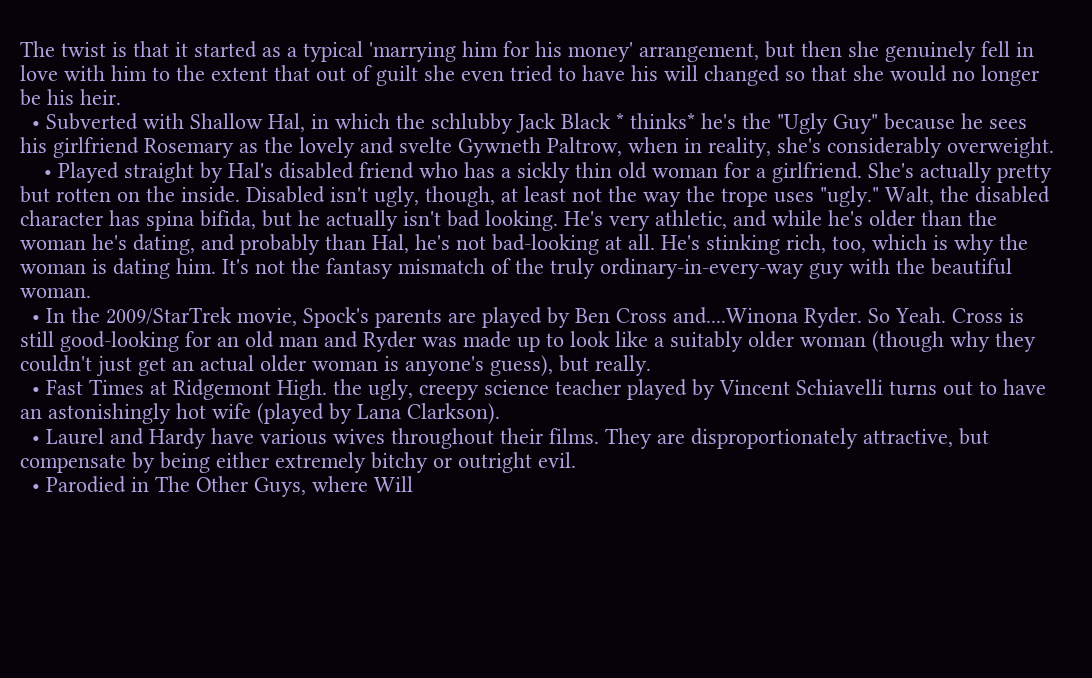The twist is that it started as a typical 'marrying him for his money' arrangement, but then she genuinely fell in love with him to the extent that out of guilt she even tried to have his will changed so that she would no longer be his heir.
  • Subverted with Shallow Hal, in which the schlubby Jack Black * thinks* he's the "Ugly Guy" because he sees his girlfriend Rosemary as the lovely and svelte Gywneth Paltrow, when in reality, she's considerably overweight.
    • Played straight by Hal's disabled friend who has a sickly thin old woman for a girlfriend. She's actually pretty but rotten on the inside. Disabled isn't ugly, though, at least not the way the trope uses "ugly." Walt, the disabled character has spina bifida, but he actually isn't bad looking. He's very athletic, and while he's older than the woman he's dating, and probably than Hal, he's not bad-looking at all. He's stinking rich, too, which is why the woman is dating him. It's not the fantasy mismatch of the truly ordinary-in-every-way guy with the beautiful woman.
  • In the 2009/StarTrek movie, Spock's parents are played by Ben Cross and....Winona Ryder. So Yeah. Cross is still good-looking for an old man and Ryder was made up to look like a suitably older woman (though why they couldn't just get an actual older woman is anyone's guess), but really.
  • Fast Times at Ridgemont High. the ugly, creepy science teacher played by Vincent Schiavelli turns out to have an astonishingly hot wife (played by Lana Clarkson).
  • Laurel and Hardy have various wives throughout their films. They are disproportionately attractive, but compensate by being either extremely bitchy or outright evil.
  • Parodied in The Other Guys, where Will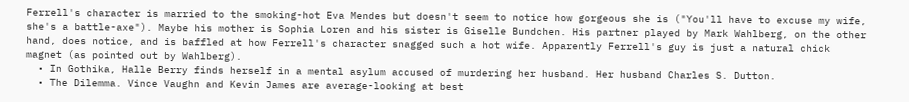Ferrell's character is married to the smoking-hot Eva Mendes but doesn't seem to notice how gorgeous she is ("You'll have to excuse my wife, she's a battle-axe"). Maybe his mother is Sophia Loren and his sister is Giselle Bundchen. His partner played by Mark Wahlberg, on the other hand, does notice, and is baffled at how Ferrell's character snagged such a hot wife. Apparently Ferrell's guy is just a natural chick magnet (as pointed out by Wahlberg).
  • In Gothika, Halle Berry finds herself in a mental asylum accused of murdering her husband. Her husband Charles S. Dutton.
  • The Dilemma. Vince Vaughn and Kevin James are average-looking at best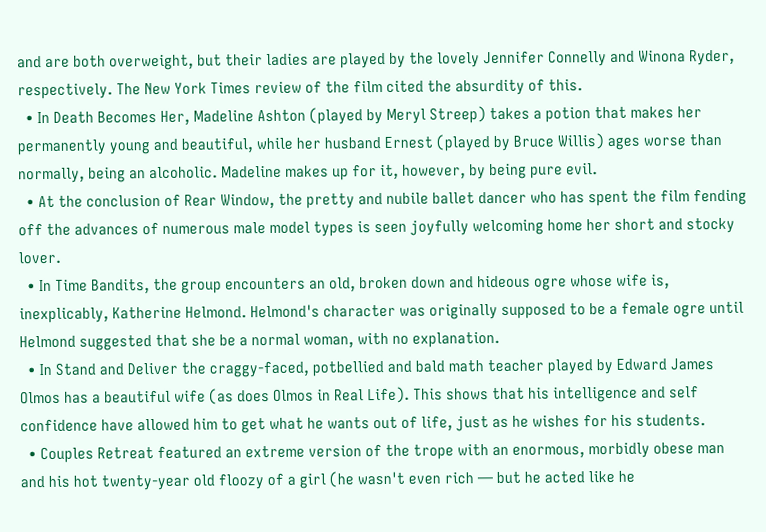and are both overweight, but their ladies are played by the lovely Jennifer Connelly and Winona Ryder, respectively. The New York Times review of the film cited the absurdity of this.
  • In Death Becomes Her, Madeline Ashton (played by Meryl Streep) takes a potion that makes her permanently young and beautiful, while her husband Ernest (played by Bruce Willis) ages worse than normally, being an alcoholic. Madeline makes up for it, however, by being pure evil.
  • At the conclusion of Rear Window, the pretty and nubile ballet dancer who has spent the film fending off the advances of numerous male model types is seen joyfully welcoming home her short and stocky lover.
  • In Time Bandits, the group encounters an old, broken down and hideous ogre whose wife is, inexplicably, Katherine Helmond. Helmond's character was originally supposed to be a female ogre until Helmond suggested that she be a normal woman, with no explanation.
  • In Stand and Deliver the craggy-faced, potbellied and bald math teacher played by Edward James Olmos has a beautiful wife (as does Olmos in Real Life). This shows that his intelligence and self confidence have allowed him to get what he wants out of life, just as he wishes for his students.
  • Couples Retreat featured an extreme version of the trope with an enormous, morbidly obese man and his hot twenty-year old floozy of a girl (he wasn't even rich — but he acted like he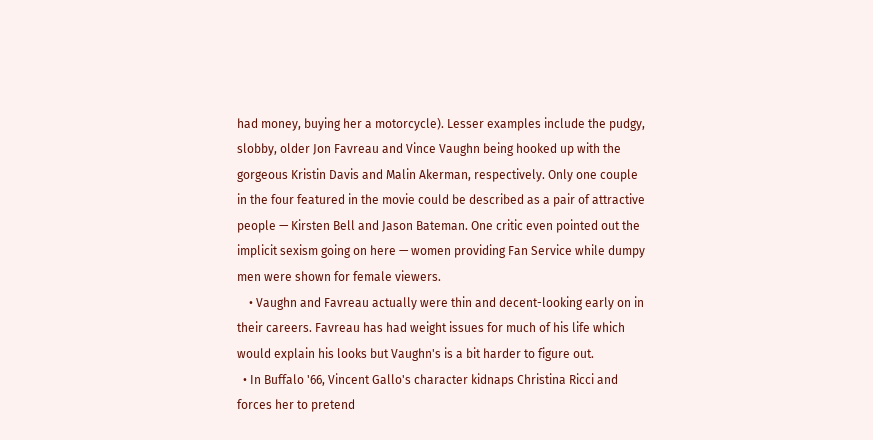had money, buying her a motorcycle). Lesser examples include the pudgy, slobby, older Jon Favreau and Vince Vaughn being hooked up with the gorgeous Kristin Davis and Malin Akerman, respectively. Only one couple in the four featured in the movie could be described as a pair of attractive people — Kirsten Bell and Jason Bateman. One critic even pointed out the implicit sexism going on here — women providing Fan Service while dumpy men were shown for female viewers.
    • Vaughn and Favreau actually were thin and decent-looking early on in their careers. Favreau has had weight issues for much of his life which would explain his looks but Vaughn's is a bit harder to figure out.
  • In Buffalo '66, Vincent Gallo's character kidnaps Christina Ricci and forces her to pretend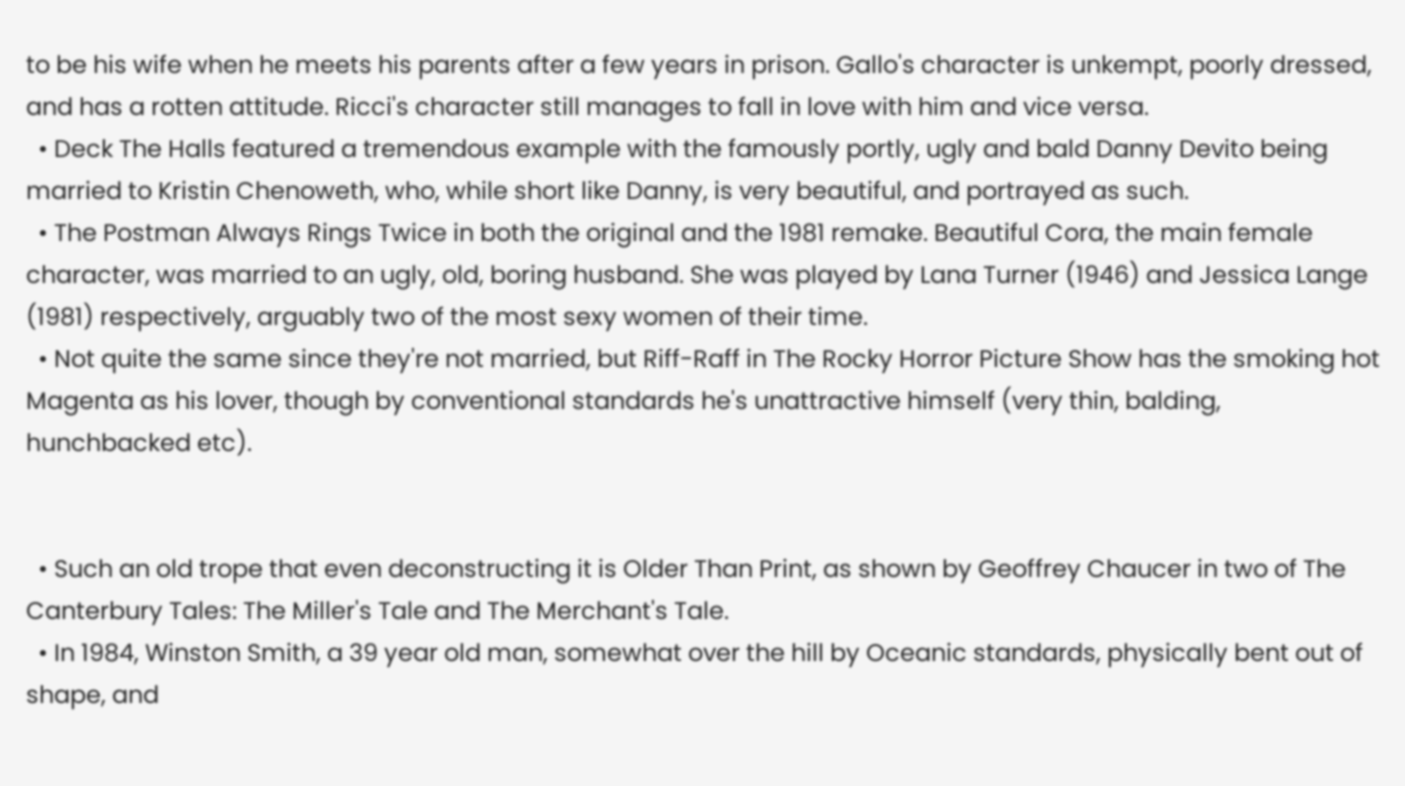to be his wife when he meets his parents after a few years in prison. Gallo's character is unkempt, poorly dressed, and has a rotten attitude. Ricci's character still manages to fall in love with him and vice versa.
  • Deck The Halls featured a tremendous example with the famously portly, ugly and bald Danny Devito being married to Kristin Chenoweth, who, while short like Danny, is very beautiful, and portrayed as such.
  • The Postman Always Rings Twice in both the original and the 1981 remake. Beautiful Cora, the main female character, was married to an ugly, old, boring husband. She was played by Lana Turner (1946) and Jessica Lange (1981) respectively, arguably two of the most sexy women of their time.
  • Not quite the same since they're not married, but Riff-Raff in The Rocky Horror Picture Show has the smoking hot Magenta as his lover, though by conventional standards he's unattractive himself (very thin, balding, hunchbacked etc).


  • Such an old trope that even deconstructing it is Older Than Print, as shown by Geoffrey Chaucer in two of The Canterbury Tales: The Miller's Tale and The Merchant's Tale.
  • In 1984, Winston Smith, a 39 year old man, somewhat over the hill by Oceanic standards, physically bent out of shape, and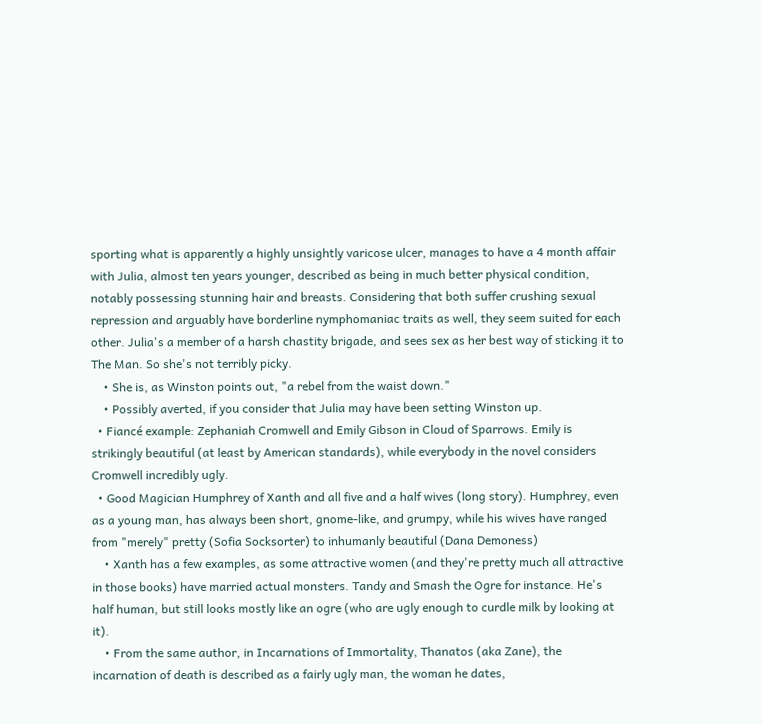sporting what is apparently a highly unsightly varicose ulcer, manages to have a 4 month affair with Julia, almost ten years younger, described as being in much better physical condition, notably possessing stunning hair and breasts. Considering that both suffer crushing sexual repression and arguably have borderline nymphomaniac traits as well, they seem suited for each other. Julia's a member of a harsh chastity brigade, and sees sex as her best way of sticking it to The Man. So she's not terribly picky.
    • She is, as Winston points out, "a rebel from the waist down."
    • Possibly averted, if you consider that Julia may have been setting Winston up.
  • Fiancé example: Zephaniah Cromwell and Emily Gibson in Cloud of Sparrows. Emily is strikingly beautiful (at least by American standards), while everybody in the novel considers Cromwell incredibly ugly.
  • Good Magician Humphrey of Xanth and all five and a half wives (long story). Humphrey, even as a young man, has always been short, gnome-like, and grumpy, while his wives have ranged from "merely" pretty (Sofia Socksorter) to inhumanly beautiful (Dana Demoness)
    • Xanth has a few examples, as some attractive women (and they're pretty much all attractive in those books) have married actual monsters. Tandy and Smash the Ogre for instance. He's half human, but still looks mostly like an ogre (who are ugly enough to curdle milk by looking at it).
    • From the same author, in Incarnations of Immortality, Thanatos (aka Zane), the incarnation of death is described as a fairly ugly man, the woman he dates,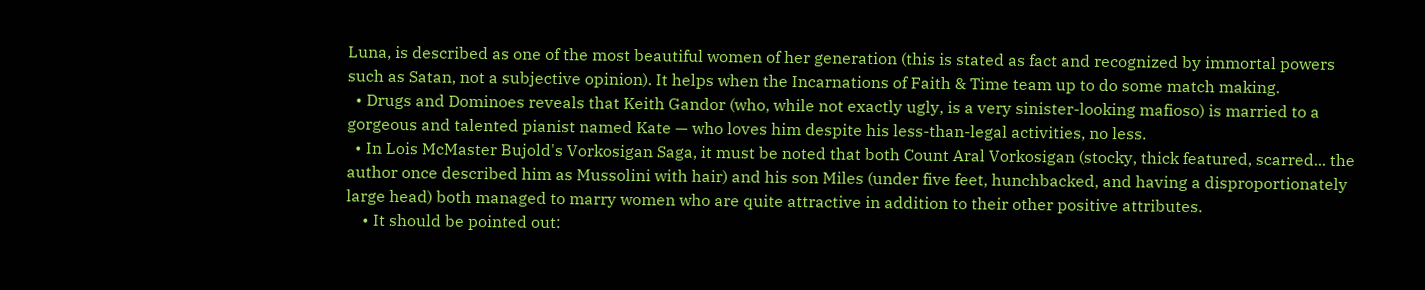Luna, is described as one of the most beautiful women of her generation (this is stated as fact and recognized by immortal powers such as Satan, not a subjective opinion). It helps when the Incarnations of Faith & Time team up to do some match making.
  • Drugs and Dominoes reveals that Keith Gandor (who, while not exactly ugly, is a very sinister-looking mafioso) is married to a gorgeous and talented pianist named Kate — who loves him despite his less-than-legal activities, no less.
  • In Lois McMaster Bujold's Vorkosigan Saga, it must be noted that both Count Aral Vorkosigan (stocky, thick featured, scarred... the author once described him as Mussolini with hair) and his son Miles (under five feet, hunchbacked, and having a disproportionately large head) both managed to marry women who are quite attractive in addition to their other positive attributes.
    • It should be pointed out: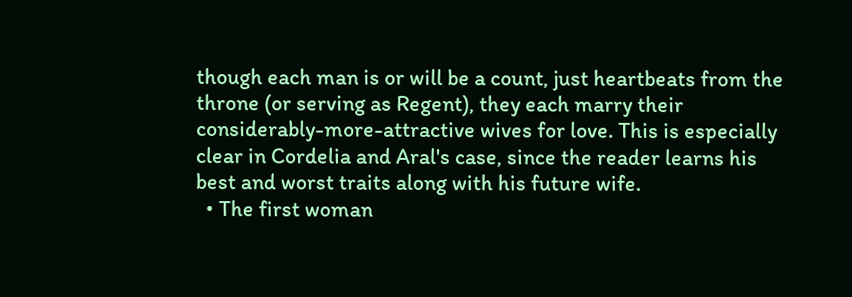though each man is or will be a count, just heartbeats from the throne (or serving as Regent), they each marry their considerably-more-attractive wives for love. This is especially clear in Cordelia and Aral's case, since the reader learns his best and worst traits along with his future wife.
  • The first woman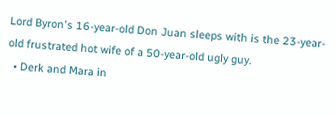Lord Byron's 16-year-old Don Juan sleeps with is the 23-year-old frustrated hot wife of a 50-year-old ugly guy.
  • Derk and Mara in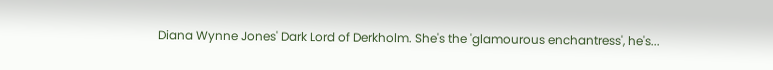Diana Wynne Jones' Dark Lord of Derkholm. She's the 'glamourous enchantress', he's...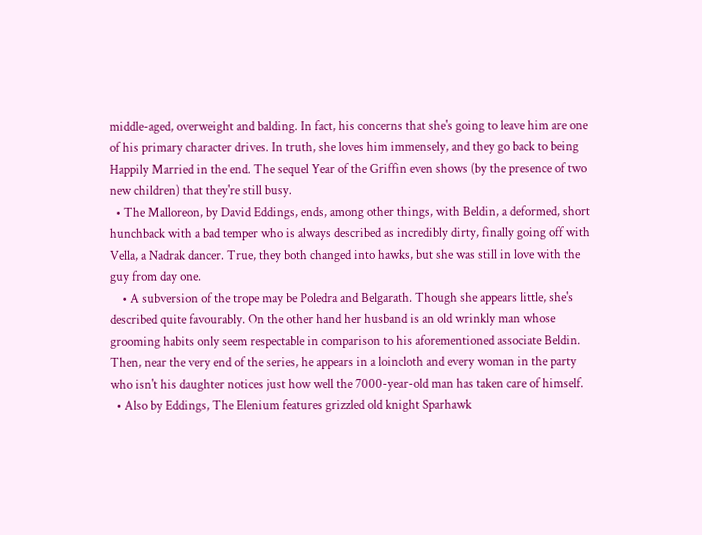middle-aged, overweight and balding. In fact, his concerns that she's going to leave him are one of his primary character drives. In truth, she loves him immensely, and they go back to being Happily Married in the end. The sequel Year of the Griffin even shows (by the presence of two new children) that they're still busy.
  • The Malloreon, by David Eddings, ends, among other things, with Beldin, a deformed, short hunchback with a bad temper who is always described as incredibly dirty, finally going off with Vella, a Nadrak dancer. True, they both changed into hawks, but she was still in love with the guy from day one.
    • A subversion of the trope may be Poledra and Belgarath. Though she appears little, she's described quite favourably. On the other hand her husband is an old wrinkly man whose grooming habits only seem respectable in comparison to his aforementioned associate Beldin. Then, near the very end of the series, he appears in a loincloth and every woman in the party who isn't his daughter notices just how well the 7000-year-old man has taken care of himself.
  • Also by Eddings, The Elenium features grizzled old knight Sparhawk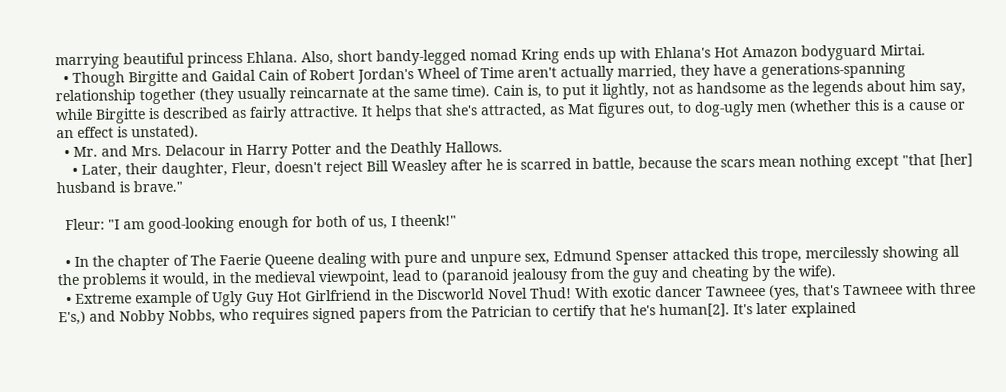marrying beautiful princess Ehlana. Also, short bandy-legged nomad Kring ends up with Ehlana's Hot Amazon bodyguard Mirtai.
  • Though Birgitte and Gaidal Cain of Robert Jordan's Wheel of Time aren't actually married, they have a generations-spanning relationship together (they usually reincarnate at the same time). Cain is, to put it lightly, not as handsome as the legends about him say, while Birgitte is described as fairly attractive. It helps that she's attracted, as Mat figures out, to dog-ugly men (whether this is a cause or an effect is unstated).
  • Mr. and Mrs. Delacour in Harry Potter and the Deathly Hallows.
    • Later, their daughter, Fleur, doesn't reject Bill Weasley after he is scarred in battle, because the scars mean nothing except "that [her] husband is brave."

  Fleur: "I am good-looking enough for both of us, I theenk!"

  • In the chapter of The Faerie Queene dealing with pure and unpure sex, Edmund Spenser attacked this trope, mercilessly showing all the problems it would, in the medieval viewpoint, lead to (paranoid jealousy from the guy and cheating by the wife).
  • Extreme example of Ugly Guy Hot Girlfriend in the Discworld Novel Thud! With exotic dancer Tawneee (yes, that's Tawneee with three E's,) and Nobby Nobbs, who requires signed papers from the Patrician to certify that he's human[2]. It's later explained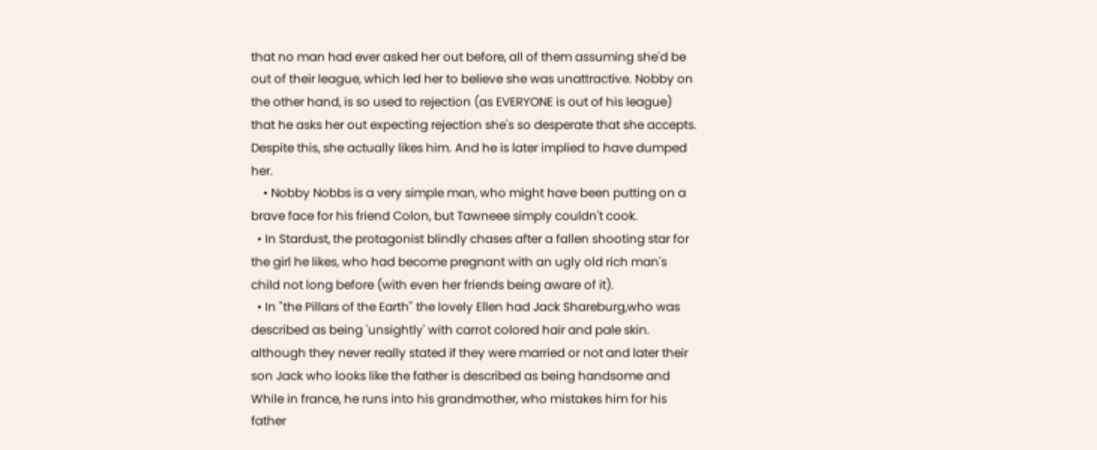that no man had ever asked her out before, all of them assuming she'd be out of their league, which led her to believe she was unattractive. Nobby on the other hand, is so used to rejection (as EVERYONE is out of his league) that he asks her out expecting rejection she's so desperate that she accepts. Despite this, she actually likes him. And he is later implied to have dumped her.
    • Nobby Nobbs is a very simple man, who might have been putting on a brave face for his friend Colon, but Tawneee simply couldn't cook.
  • In Stardust, the protagonist blindly chases after a fallen shooting star for the girl he likes, who had become pregnant with an ugly old rich man's child not long before (with even her friends being aware of it).
  • In "the Pillars of the Earth" the lovely Ellen had Jack Shareburg,who was described as being 'unsightly' with carrot colored hair and pale skin. although they never really stated if they were married or not and later their son Jack who looks like the father is described as being handsome and While in france, he runs into his grandmother, who mistakes him for his father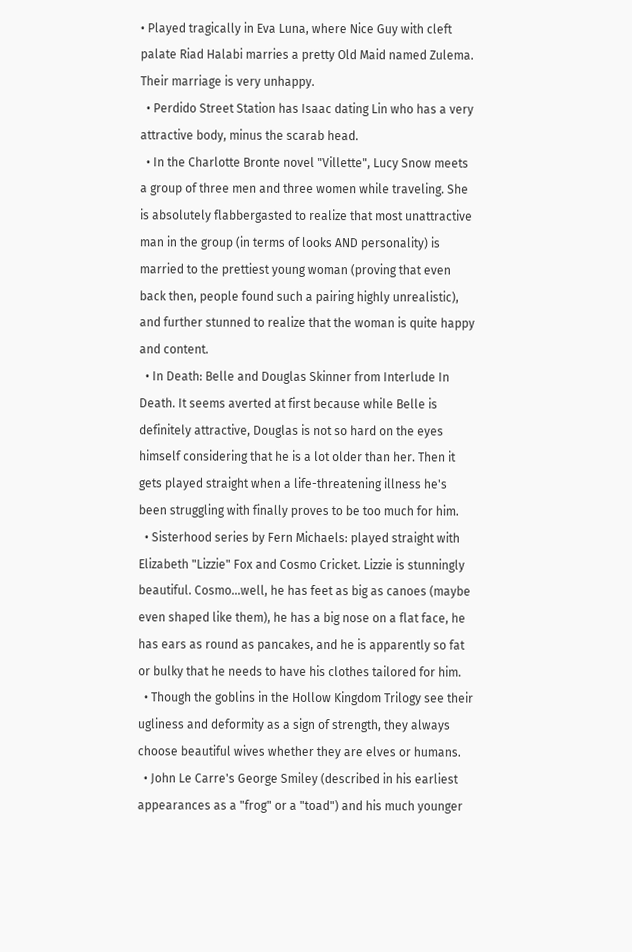• Played tragically in Eva Luna, where Nice Guy with cleft palate Riad Halabi marries a pretty Old Maid named Zulema. Their marriage is very unhappy.
  • Perdido Street Station has Isaac dating Lin who has a very attractive body, minus the scarab head.
  • In the Charlotte Bronte novel "Villette", Lucy Snow meets a group of three men and three women while traveling. She is absolutely flabbergasted to realize that most unattractive man in the group (in terms of looks AND personality) is married to the prettiest young woman (proving that even back then, people found such a pairing highly unrealistic), and further stunned to realize that the woman is quite happy and content.
  • In Death: Belle and Douglas Skinner from Interlude In Death. It seems averted at first because while Belle is definitely attractive, Douglas is not so hard on the eyes himself considering that he is a lot older than her. Then it gets played straight when a life-threatening illness he's been struggling with finally proves to be too much for him.
  • Sisterhood series by Fern Michaels: played straight with Elizabeth "Lizzie" Fox and Cosmo Cricket. Lizzie is stunningly beautiful. Cosmo...well, he has feet as big as canoes (maybe even shaped like them), he has a big nose on a flat face, he has ears as round as pancakes, and he is apparently so fat or bulky that he needs to have his clothes tailored for him.
  • Though the goblins in the Hollow Kingdom Trilogy see their ugliness and deformity as a sign of strength, they always choose beautiful wives whether they are elves or humans.
  • John Le Carre's George Smiley (described in his earliest appearances as a "frog" or a "toad") and his much younger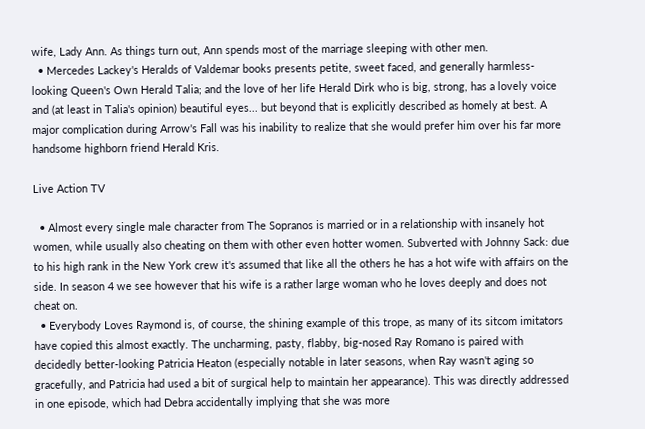wife, Lady Ann. As things turn out, Ann spends most of the marriage sleeping with other men.
  • Mercedes Lackey's Heralds of Valdemar books presents petite, sweet faced, and generally harmless-looking Queen's Own Herald Talia; and the love of her life Herald Dirk who is big, strong, has a lovely voice and (at least in Talia's opinion) beautiful eyes... but beyond that is explicitly described as homely at best. A major complication during Arrow's Fall was his inability to realize that she would prefer him over his far more handsome highborn friend Herald Kris.

Live Action TV

  • Almost every single male character from The Sopranos is married or in a relationship with insanely hot women, while usually also cheating on them with other even hotter women. Subverted with Johnny Sack: due to his high rank in the New York crew it's assumed that like all the others he has a hot wife with affairs on the side. In season 4 we see however that his wife is a rather large woman who he loves deeply and does not cheat on.
  • Everybody Loves Raymond is, of course, the shining example of this trope, as many of its sitcom imitators have copied this almost exactly. The uncharming, pasty, flabby, big-nosed Ray Romano is paired with decidedly better-looking Patricia Heaton (especially notable in later seasons, when Ray wasn't aging so gracefully, and Patricia had used a bit of surgical help to maintain her appearance). This was directly addressed in one episode, which had Debra accidentally implying that she was more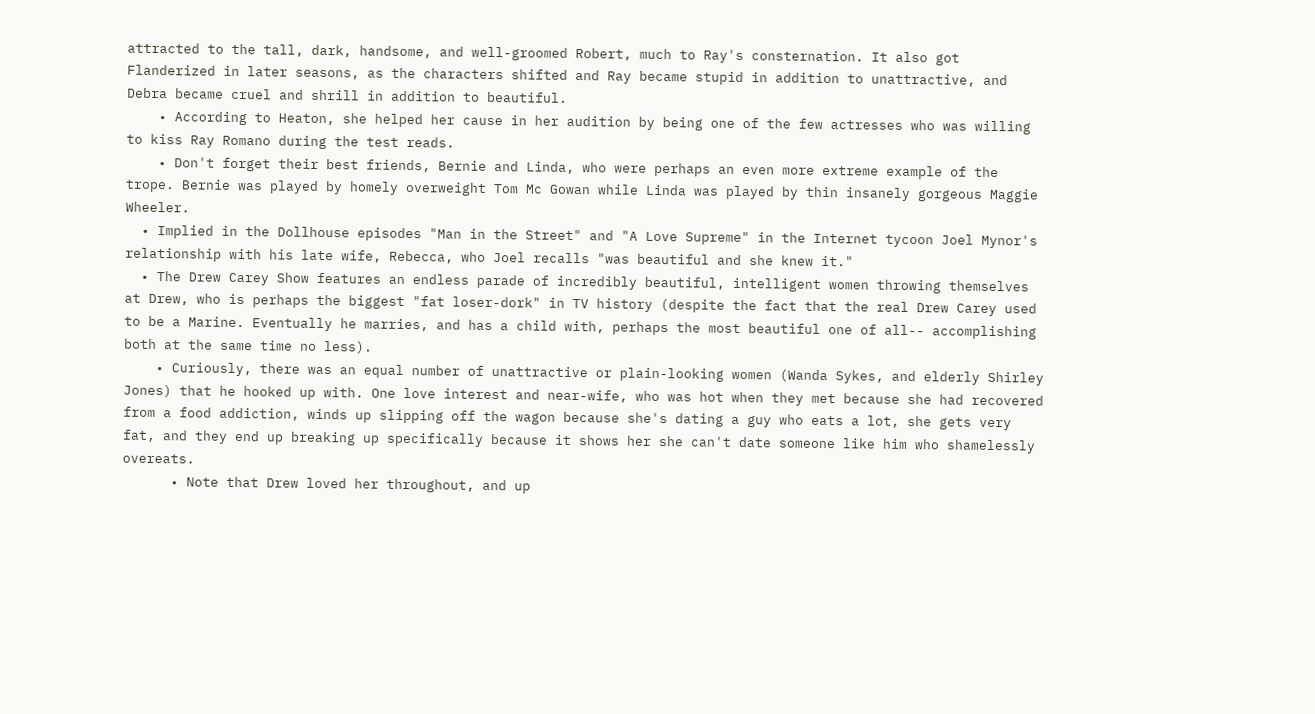attracted to the tall, dark, handsome, and well-groomed Robert, much to Ray's consternation. It also got Flanderized in later seasons, as the characters shifted and Ray became stupid in addition to unattractive, and Debra became cruel and shrill in addition to beautiful.
    • According to Heaton, she helped her cause in her audition by being one of the few actresses who was willing to kiss Ray Romano during the test reads.
    • Don't forget their best friends, Bernie and Linda, who were perhaps an even more extreme example of the trope. Bernie was played by homely overweight Tom Mc Gowan while Linda was played by thin insanely gorgeous Maggie Wheeler.
  • Implied in the Dollhouse episodes "Man in the Street" and "A Love Supreme" in the Internet tycoon Joel Mynor's relationship with his late wife, Rebecca, who Joel recalls "was beautiful and she knew it."
  • The Drew Carey Show features an endless parade of incredibly beautiful, intelligent women throwing themselves at Drew, who is perhaps the biggest "fat loser-dork" in TV history (despite the fact that the real Drew Carey used to be a Marine. Eventually he marries, and has a child with, perhaps the most beautiful one of all-- accomplishing both at the same time no less).
    • Curiously, there was an equal number of unattractive or plain-looking women (Wanda Sykes, and elderly Shirley Jones) that he hooked up with. One love interest and near-wife, who was hot when they met because she had recovered from a food addiction, winds up slipping off the wagon because she's dating a guy who eats a lot, she gets very fat, and they end up breaking up specifically because it shows her she can't date someone like him who shamelessly overeats.
      • Note that Drew loved her throughout, and up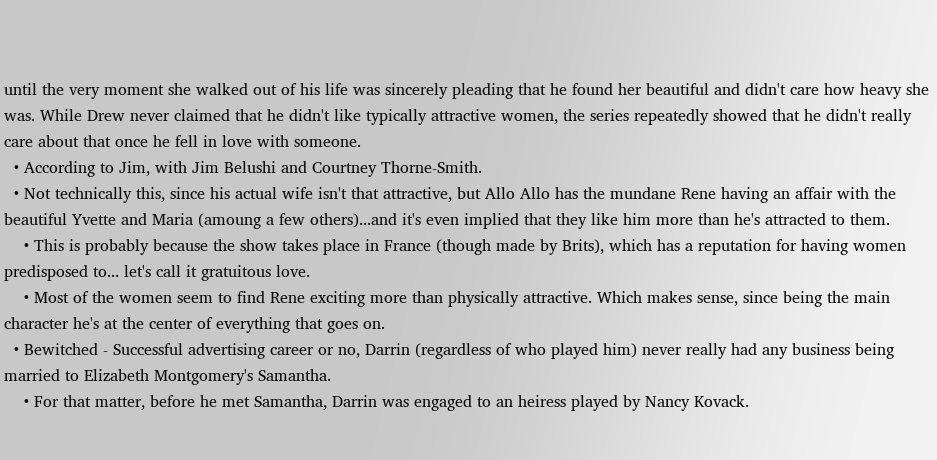until the very moment she walked out of his life was sincerely pleading that he found her beautiful and didn't care how heavy she was. While Drew never claimed that he didn't like typically attractive women, the series repeatedly showed that he didn't really care about that once he fell in love with someone.
  • According to Jim, with Jim Belushi and Courtney Thorne-Smith.
  • Not technically this, since his actual wife isn't that attractive, but Allo Allo has the mundane Rene having an affair with the beautiful Yvette and Maria (amoung a few others)...and it's even implied that they like him more than he's attracted to them.
    • This is probably because the show takes place in France (though made by Brits), which has a reputation for having women predisposed to... let's call it gratuitous love.
    • Most of the women seem to find Rene exciting more than physically attractive. Which makes sense, since being the main character he's at the center of everything that goes on.
  • Bewitched - Successful advertising career or no, Darrin (regardless of who played him) never really had any business being married to Elizabeth Montgomery's Samantha.
    • For that matter, before he met Samantha, Darrin was engaged to an heiress played by Nancy Kovack.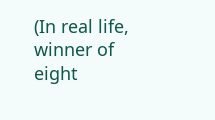(In real life, winner of eight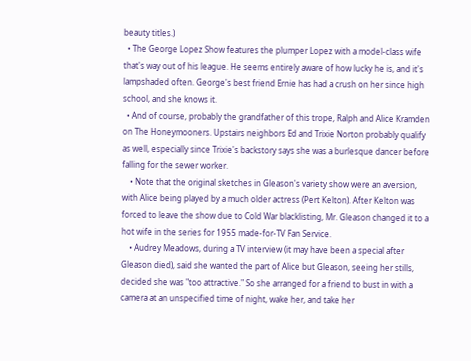beauty titles.)
  • The George Lopez Show features the plumper Lopez with a model-class wife that's way out of his league. He seems entirely aware of how lucky he is, and it's lampshaded often. George's best friend Ernie has had a crush on her since high school, and she knows it.
  • And of course, probably the grandfather of this trope, Ralph and Alice Kramden on The Honeymooners. Upstairs neighbors Ed and Trixie Norton probably qualify as well, especially since Trixie's backstory says she was a burlesque dancer before falling for the sewer worker.
    • Note that the original sketches in Gleason's variety show were an aversion, with Alice being played by a much older actress (Pert Kelton). After Kelton was forced to leave the show due to Cold War blacklisting, Mr. Gleason changed it to a hot wife in the series for 1955 made-for-TV Fan Service.
    • Audrey Meadows, during a TV interview (it may have been a special after Gleason died), said she wanted the part of Alice but Gleason, seeing her stills, decided she was "too attractive." So she arranged for a friend to bust in with a camera at an unspecified time of night, wake her, and take her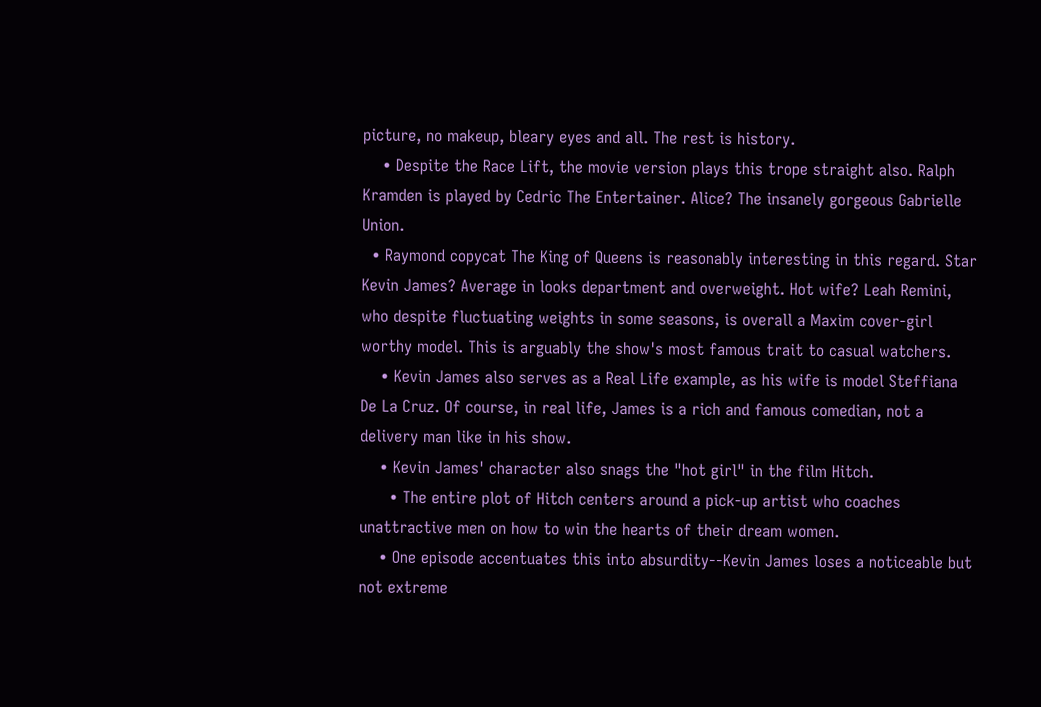picture, no makeup, bleary eyes and all. The rest is history.
    • Despite the Race Lift, the movie version plays this trope straight also. Ralph Kramden is played by Cedric The Entertainer. Alice? The insanely gorgeous Gabrielle Union.
  • Raymond copycat The King of Queens is reasonably interesting in this regard. Star Kevin James? Average in looks department and overweight. Hot wife? Leah Remini, who despite fluctuating weights in some seasons, is overall a Maxim cover-girl worthy model. This is arguably the show's most famous trait to casual watchers.
    • Kevin James also serves as a Real Life example, as his wife is model Steffiana De La Cruz. Of course, in real life, James is a rich and famous comedian, not a delivery man like in his show.
    • Kevin James' character also snags the "hot girl" in the film Hitch.
      • The entire plot of Hitch centers around a pick-up artist who coaches unattractive men on how to win the hearts of their dream women.
    • One episode accentuates this into absurdity--Kevin James loses a noticeable but not extreme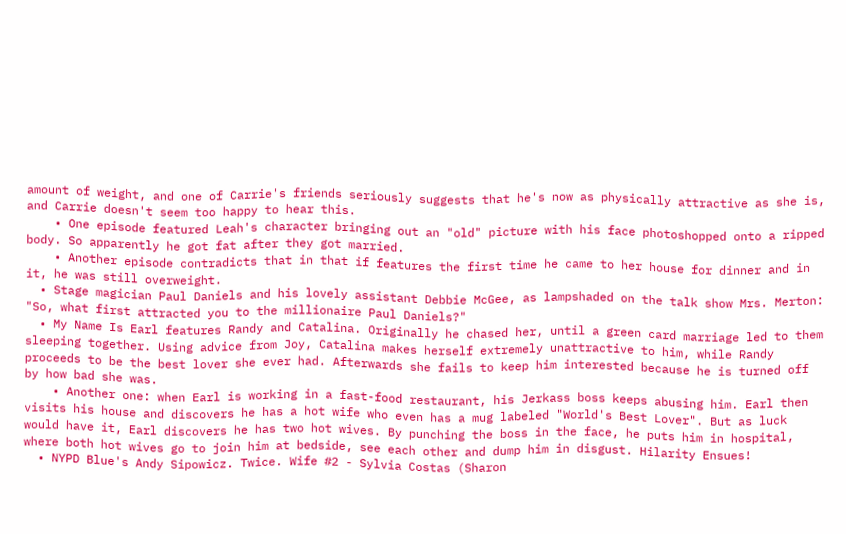amount of weight, and one of Carrie's friends seriously suggests that he's now as physically attractive as she is, and Carrie doesn't seem too happy to hear this.
    • One episode featured Leah's character bringing out an "old" picture with his face photoshopped onto a ripped body. So apparently he got fat after they got married.
    • Another episode contradicts that in that if features the first time he came to her house for dinner and in it, he was still overweight.
  • Stage magician Paul Daniels and his lovely assistant Debbie McGee, as lampshaded on the talk show Mrs. Merton: "So, what first attracted you to the millionaire Paul Daniels?"
  • My Name Is Earl features Randy and Catalina. Originally he chased her, until a green card marriage led to them sleeping together. Using advice from Joy, Catalina makes herself extremely unattractive to him, while Randy proceeds to be the best lover she ever had. Afterwards she fails to keep him interested because he is turned off by how bad she was.
    • Another one: when Earl is working in a fast-food restaurant, his Jerkass boss keeps abusing him. Earl then visits his house and discovers he has a hot wife who even has a mug labeled "World's Best Lover". But as luck would have it, Earl discovers he has two hot wives. By punching the boss in the face, he puts him in hospital, where both hot wives go to join him at bedside, see each other and dump him in disgust. Hilarity Ensues!
  • NYPD Blue's Andy Sipowicz. Twice. Wife #2 - Sylvia Costas (Sharon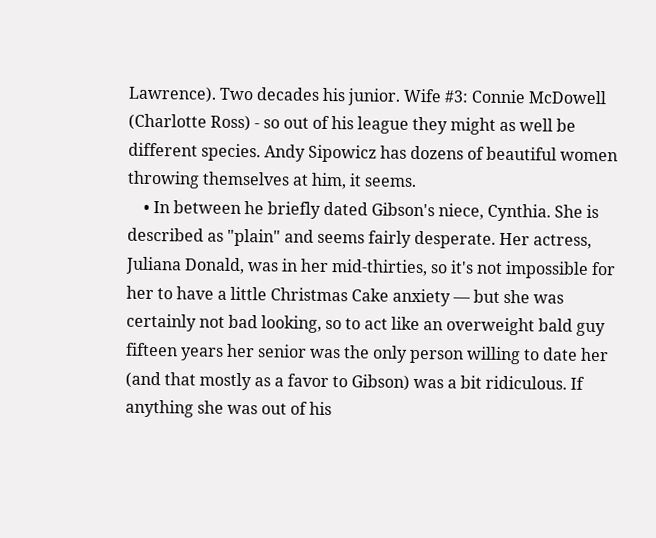Lawrence). Two decades his junior. Wife #3: Connie McDowell (Charlotte Ross) - so out of his league they might as well be different species. Andy Sipowicz has dozens of beautiful women throwing themselves at him, it seems.
    • In between he briefly dated Gibson's niece, Cynthia. She is described as "plain" and seems fairly desperate. Her actress, Juliana Donald, was in her mid-thirties, so it's not impossible for her to have a little Christmas Cake anxiety — but she was certainly not bad looking, so to act like an overweight bald guy fifteen years her senior was the only person willing to date her (and that mostly as a favor to Gibson) was a bit ridiculous. If anything she was out of his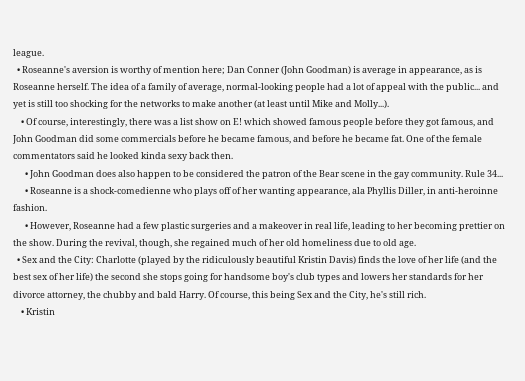league.
  • Roseanne's aversion is worthy of mention here; Dan Conner (John Goodman) is average in appearance, as is Roseanne herself. The idea of a family of average, normal-looking people had a lot of appeal with the public... and yet is still too shocking for the networks to make another (at least until Mike and Molly...).
    • Of course, interestingly, there was a list show on E! which showed famous people before they got famous, and John Goodman did some commercials before he became famous, and before he became fat. One of the female commentators said he looked kinda sexy back then.
      • John Goodman does also happen to be considered the patron of the Bear scene in the gay community. Rule 34...
      • Roseanne is a shock-comedienne who plays off of her wanting appearance, ala Phyllis Diller, in anti-heroinne fashion.
      • However, Roseanne had a few plastic surgeries and a makeover in real life, leading to her becoming prettier on the show. During the revival, though, she regained much of her old homeliness due to old age.
  • Sex and the City: Charlotte (played by the ridiculously beautiful Kristin Davis) finds the love of her life (and the best sex of her life) the second she stops going for handsome boy's club types and lowers her standards for her divorce attorney, the chubby and bald Harry. Of course, this being Sex and the City, he's still rich.
    • Kristin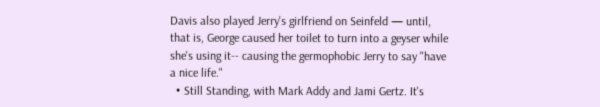Davis also played Jerry's girlfriend on Seinfeld — until, that is, George caused her toilet to turn into a geyser while she's using it-- causing the germophobic Jerry to say "have a nice life."
  • Still Standing, with Mark Addy and Jami Gertz. It's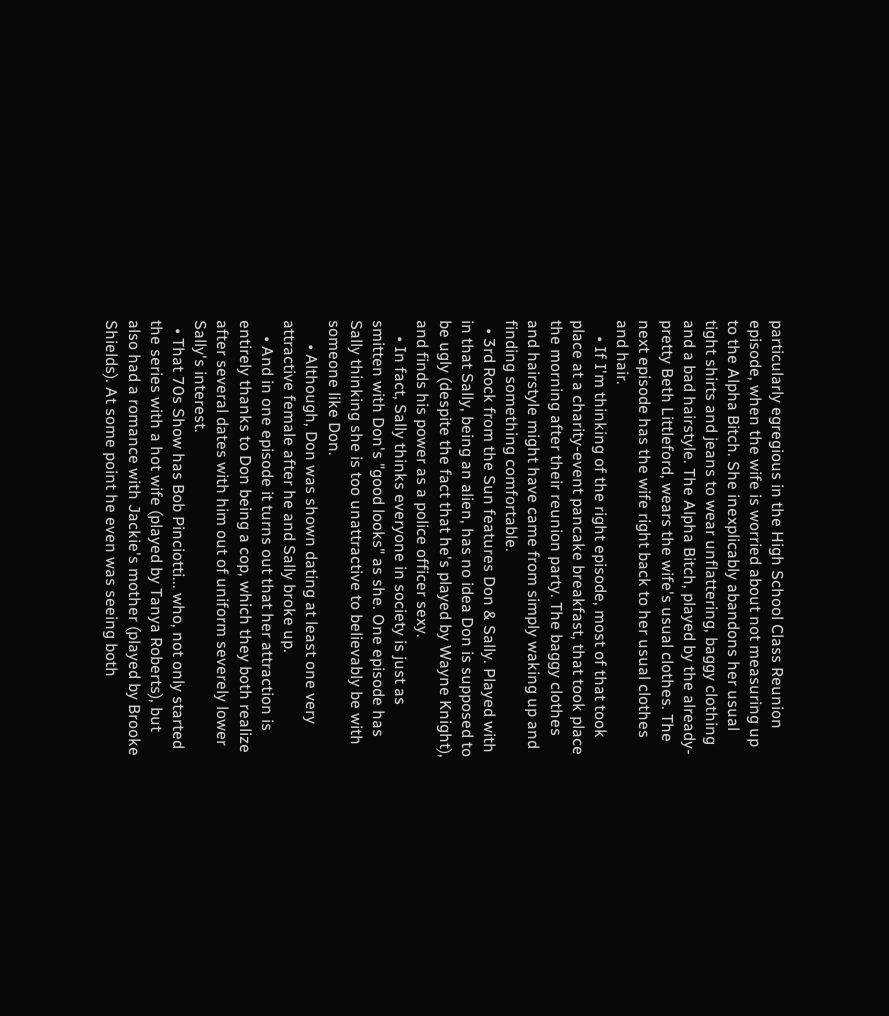particularly egregious in the High School Class Reunion episode, when the wife is worried about not measuring up to the Alpha Bitch. She inexplicably abandons her usual tight shirts and jeans to wear unflattering, baggy clothing and a bad hairstyle. The Alpha Bitch, played by the already-pretty Beth Littleford, wears the wife's usual clothes. The next episode has the wife right back to her usual clothes and hair.
    • If I'm thinking of the right episode, most of that took place at a charity-event pancake breakfast, that took place the morning after their reunion party. The baggy clothes and hairstyle might have came from simply waking up and finding something comfortable.
  • 3rd Rock from the Sun features Don & Sally. Played with in that Sally, being an alien, has no idea Don is supposed to be ugly (despite the fact that he's played by Wayne Knight), and finds his power as a police officer sexy.
    • In fact, Sally thinks everyone in society is just as smitten with Don's "good looks" as she. One episode has Sally thinking she is too unattractive to believably be with someone like Don.
      • Although, Don was shown dating at least one very attractive female after he and Sally broke up.
    • And in one episode it turns out that her attraction is entirely thanks to Don being a cop, which they both realize after several dates with him out of uniform severely lower Sally's interest.
  • That 70s Show has Bob Pinciotti... who, not only started the series with a hot wife (played by Tanya Roberts), but also had a romance with Jackie's mother (played by Brooke Shields). At some point he even was seeing both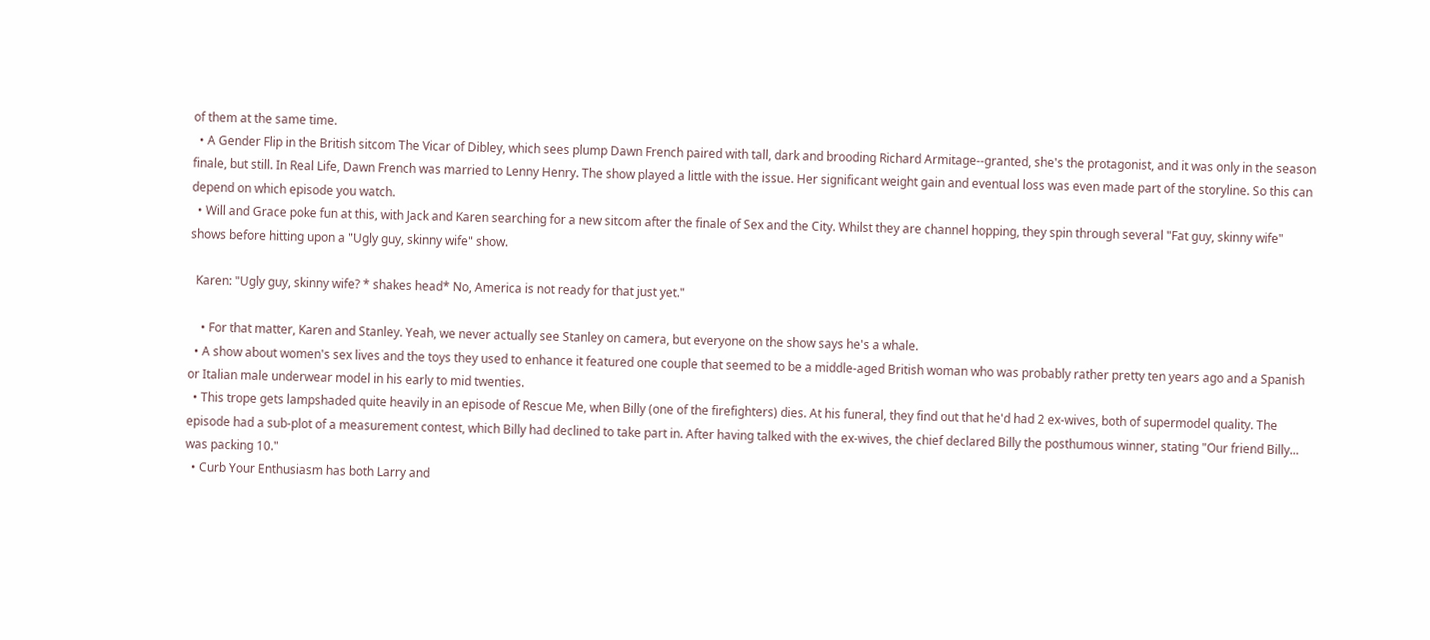of them at the same time.
  • A Gender Flip in the British sitcom The Vicar of Dibley, which sees plump Dawn French paired with tall, dark and brooding Richard Armitage--granted, she's the protagonist, and it was only in the season finale, but still. In Real Life, Dawn French was married to Lenny Henry. The show played a little with the issue. Her significant weight gain and eventual loss was even made part of the storyline. So this can depend on which episode you watch.
  • Will and Grace poke fun at this, with Jack and Karen searching for a new sitcom after the finale of Sex and the City. Whilst they are channel hopping, they spin through several "Fat guy, skinny wife" shows before hitting upon a "Ugly guy, skinny wife" show.

  Karen: "Ugly guy, skinny wife? * shakes head* No, America is not ready for that just yet."

    • For that matter, Karen and Stanley. Yeah, we never actually see Stanley on camera, but everyone on the show says he's a whale.
  • A show about women's sex lives and the toys they used to enhance it featured one couple that seemed to be a middle-aged British woman who was probably rather pretty ten years ago and a Spanish or Italian male underwear model in his early to mid twenties.
  • This trope gets lampshaded quite heavily in an episode of Rescue Me, when Billy (one of the firefighters) dies. At his funeral, they find out that he'd had 2 ex-wives, both of supermodel quality. The episode had a sub-plot of a measurement contest, which Billy had declined to take part in. After having talked with the ex-wives, the chief declared Billy the posthumous winner, stating "Our friend Billy... was packing 10."
  • Curb Your Enthusiasm has both Larry and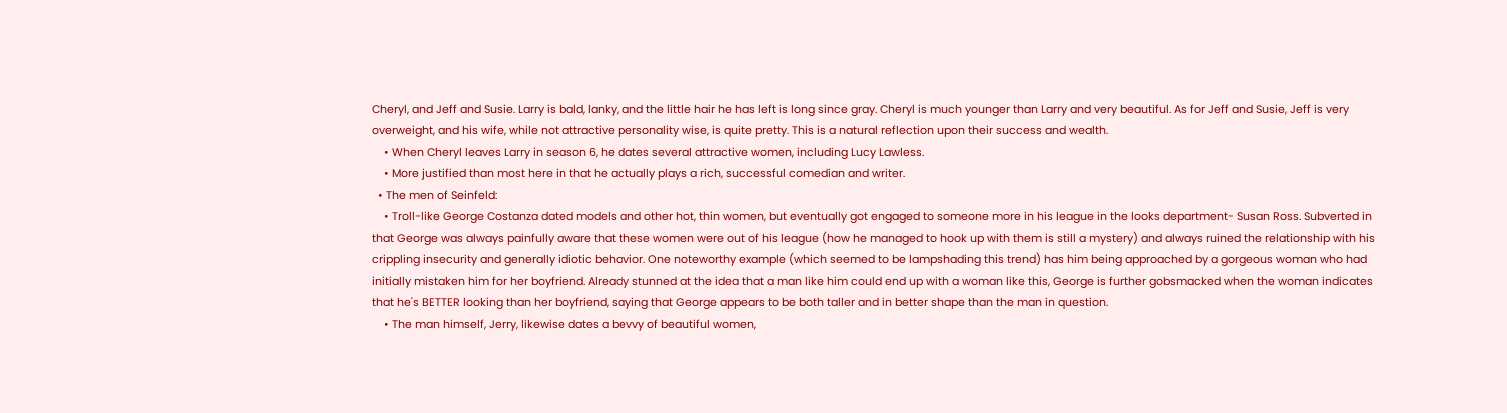Cheryl, and Jeff and Susie. Larry is bald, lanky, and the little hair he has left is long since gray. Cheryl is much younger than Larry and very beautiful. As for Jeff and Susie, Jeff is very overweight, and his wife, while not attractive personality wise, is quite pretty. This is a natural reflection upon their success and wealth.
    • When Cheryl leaves Larry in season 6, he dates several attractive women, including Lucy Lawless.
    • More justified than most here in that he actually plays a rich, successful comedian and writer.
  • The men of Seinfeld:
    • Troll-like George Costanza dated models and other hot, thin women, but eventually got engaged to someone more in his league in the looks department- Susan Ross. Subverted in that George was always painfully aware that these women were out of his league (how he managed to hook up with them is still a mystery) and always ruined the relationship with his crippling insecurity and generally idiotic behavior. One noteworthy example (which seemed to be lampshading this trend) has him being approached by a gorgeous woman who had initially mistaken him for her boyfriend. Already stunned at the idea that a man like him could end up with a woman like this, George is further gobsmacked when the woman indicates that he's BETTER looking than her boyfriend, saying that George appears to be both taller and in better shape than the man in question.
    • The man himself, Jerry, likewise dates a bevvy of beautiful women,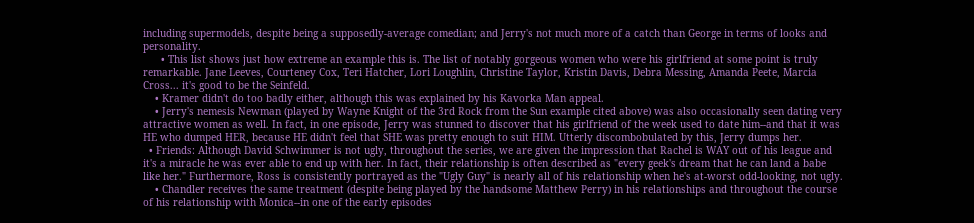including supermodels, despite being a supposedly-average comedian; and Jerry's not much more of a catch than George in terms of looks and personality.
      • This list shows just how extreme an example this is. The list of notably gorgeous women who were his girlfriend at some point is truly remarkable. Jane Leeves, Courteney Cox, Teri Hatcher, Lori Loughlin, Christine Taylor, Kristin Davis, Debra Messing, Amanda Peete, Marcia Cross... it's good to be the Seinfeld.
    • Kramer didn't do too badly either, although this was explained by his Kavorka Man appeal.
    • Jerry's nemesis Newman (played by Wayne Knight of the 3rd Rock from the Sun example cited above) was also occasionally seen dating very attractive women as well. In fact, in one episode, Jerry was stunned to discover that his girlfriend of the week used to date him--and that it was HE who dumped HER, because HE didn't feel that SHE was pretty enough to suit HIM. Utterly discombobulated by this, Jerry dumps her.
  • Friends: Although David Schwimmer is not ugly, throughout the series, we are given the impression that Rachel is WAY out of his league and it's a miracle he was ever able to end up with her. In fact, their relationship is often described as "every geek's dream that he can land a babe like her." Furthermore, Ross is consistently portrayed as the "Ugly Guy" is nearly all of his relationship when he's at-worst odd-looking, not ugly.
    • Chandler receives the same treatment (despite being played by the handsome Matthew Perry) in his relationships and throughout the course of his relationship with Monica--in one of the early episodes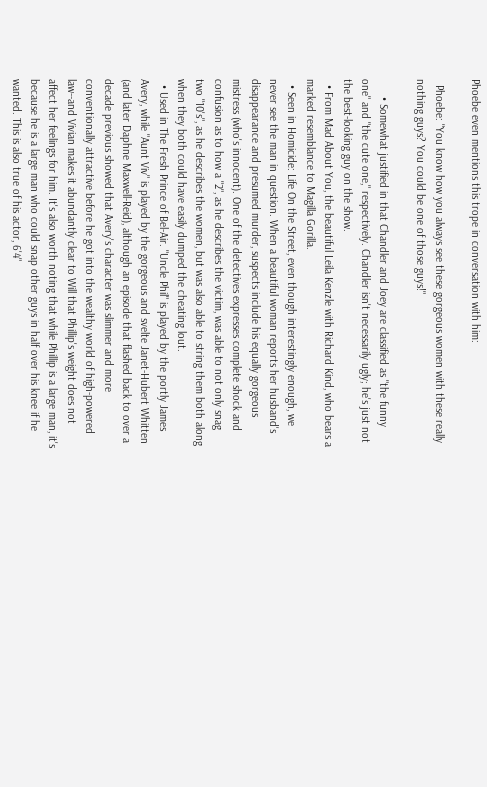Phoebe even mentions this trope in conversation with him:

  Phoebe: "You know how you always see these gorgeous women with these really nothing guys? You could be one of those guys!"

      • Somewhat justified in that Chandler and Joey are classified as "the funny one" and "the cute one," respectively. Chandler isn't necessarily ugly; he's just not the best-looking guy on the show.
  • From Mad About You, the beautiful Leila Kenzle with Richard Kind, who bears a marked resemblance to Magilla Gorilla.
  • Seen in Homicide: Life On the Street, even though interestingly enough, we never see the man in question. When a beautiful woman reports her husband's disappearance and presumed murder, suspects include his equally gorgeous mistress (who's innocent). One of the detectives expresses complete shock and confusion as to how a "2", as he describes the victim, was able to not only snag two "10's", as he describes the women, but was also able to string them both along when they both could have easily dumped the cheating lout.
  • Used in The Fresh Prince of Bel-Air. "Uncle Phil" is played by the portly James Avery, while "Aunt Viv" is played by the gorgeous and svelte Janet-Hubert Whitten (and later Daphne Maxwell-Reid), although an episode that flashed back to over a decade previous showed that Avery's character was slimmer and more conventionally attractive before he got into the wealthy world of high-powered law--and Vivian makes it abundantly clear to Will that Phillip's weight does not affect her feelings for him. It's also worth noting that while Phillip is a large man, it's because he is a large man who could snap other guys in half over his knee if he wanted. This is also true of his actor, 6'4"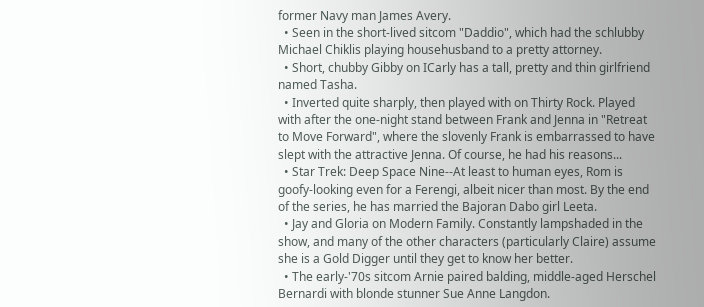former Navy man James Avery.
  • Seen in the short-lived sitcom "Daddio", which had the schlubby Michael Chiklis playing househusband to a pretty attorney.
  • Short, chubby Gibby on ICarly has a tall, pretty and thin girlfriend named Tasha.
  • Inverted quite sharply, then played with on Thirty Rock. Played with after the one-night stand between Frank and Jenna in "Retreat to Move Forward", where the slovenly Frank is embarrassed to have slept with the attractive Jenna. Of course, he had his reasons...
  • Star Trek: Deep Space Nine--At least to human eyes, Rom is goofy-looking even for a Ferengi, albeit nicer than most. By the end of the series, he has married the Bajoran Dabo girl Leeta.
  • Jay and Gloria on Modern Family. Constantly lampshaded in the show, and many of the other characters (particularly Claire) assume she is a Gold Digger until they get to know her better.
  • The early-'70s sitcom Arnie paired balding, middle-aged Herschel Bernardi with blonde stunner Sue Anne Langdon.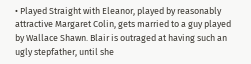• Played Straight with Eleanor, played by reasonably attractive Margaret Colin, gets married to a guy played by Wallace Shawn. Blair is outraged at having such an ugly stepfather, until she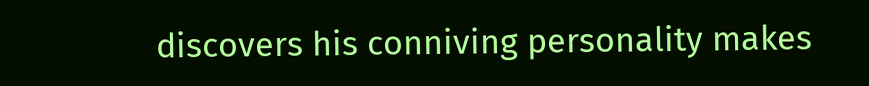discovers his conniving personality makes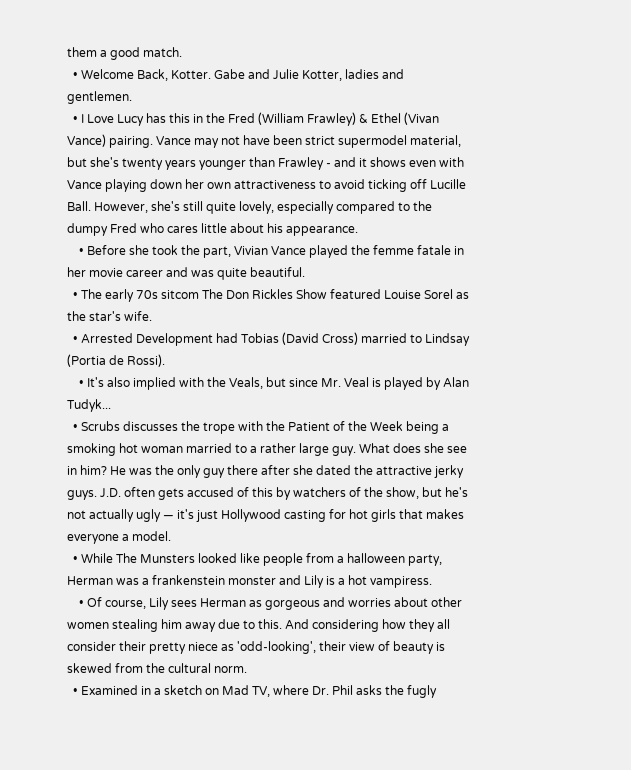them a good match.
  • Welcome Back, Kotter. Gabe and Julie Kotter, ladies and gentlemen.
  • I Love Lucy has this in the Fred (William Frawley) & Ethel (Vivan Vance) pairing. Vance may not have been strict supermodel material, but she's twenty years younger than Frawley - and it shows even with Vance playing down her own attractiveness to avoid ticking off Lucille Ball. However, she's still quite lovely, especially compared to the dumpy Fred who cares little about his appearance.
    • Before she took the part, Vivian Vance played the femme fatale in her movie career and was quite beautiful.
  • The early 70s sitcom The Don Rickles Show featured Louise Sorel as the star's wife.
  • Arrested Development had Tobias (David Cross) married to Lindsay (Portia de Rossi).
    • It's also implied with the Veals, but since Mr. Veal is played by Alan Tudyk...
  • Scrubs discusses the trope with the Patient of the Week being a smoking hot woman married to a rather large guy. What does she see in him? He was the only guy there after she dated the attractive jerky guys. J.D. often gets accused of this by watchers of the show, but he's not actually ugly — it's just Hollywood casting for hot girls that makes everyone a model.
  • While The Munsters looked like people from a halloween party, Herman was a frankenstein monster and Lily is a hot vampiress.
    • Of course, Lily sees Herman as gorgeous and worries about other women stealing him away due to this. And considering how they all consider their pretty niece as 'odd-looking', their view of beauty is skewed from the cultural norm.
  • Examined in a sketch on Mad TV, where Dr. Phil asks the fugly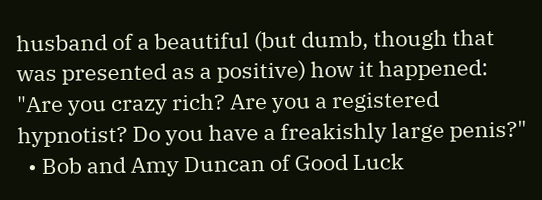husband of a beautiful (but dumb, though that was presented as a positive) how it happened: "Are you crazy rich? Are you a registered hypnotist? Do you have a freakishly large penis?"
  • Bob and Amy Duncan of Good Luck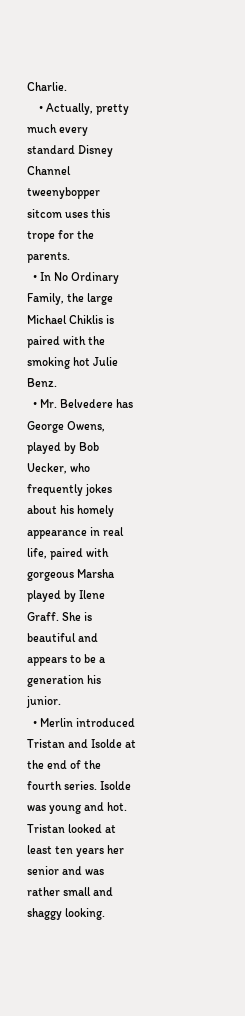Charlie.
    • Actually, pretty much every standard Disney Channel tweenybopper sitcom uses this trope for the parents.
  • In No Ordinary Family, the large Michael Chiklis is paired with the smoking hot Julie Benz.
  • Mr. Belvedere has George Owens, played by Bob Uecker, who frequently jokes about his homely appearance in real life, paired with gorgeous Marsha played by Ilene Graff. She is beautiful and appears to be a generation his junior.
  • Merlin introduced Tristan and Isolde at the end of the fourth series. Isolde was young and hot. Tristan looked at least ten years her senior and was rather small and shaggy looking.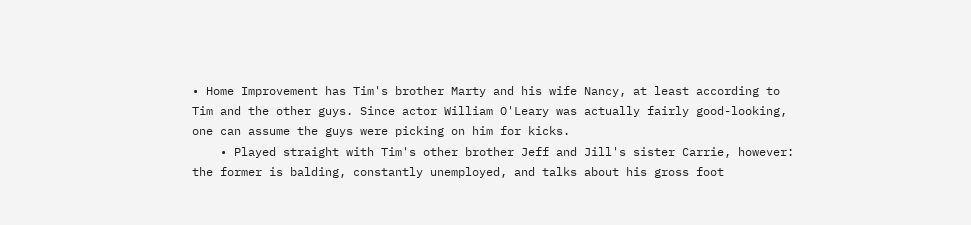• Home Improvement has Tim's brother Marty and his wife Nancy, at least according to Tim and the other guys. Since actor William O'Leary was actually fairly good-looking, one can assume the guys were picking on him for kicks.
    • Played straight with Tim's other brother Jeff and Jill's sister Carrie, however: the former is balding, constantly unemployed, and talks about his gross foot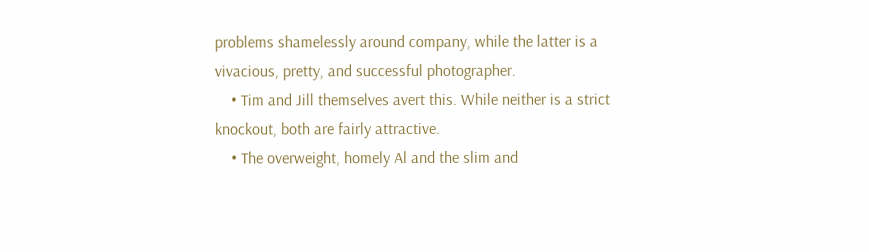problems shamelessly around company, while the latter is a vivacious, pretty, and successful photographer.
    • Tim and Jill themselves avert this. While neither is a strict knockout, both are fairly attractive.
    • The overweight, homely Al and the slim and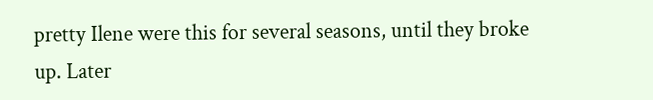pretty Ilene were this for several seasons, until they broke up. Later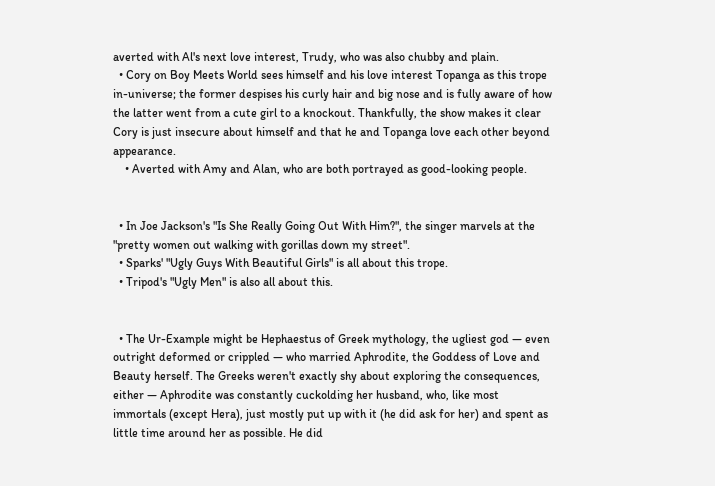averted with Al's next love interest, Trudy, who was also chubby and plain.
  • Cory on Boy Meets World sees himself and his love interest Topanga as this trope in-universe; the former despises his curly hair and big nose and is fully aware of how the latter went from a cute girl to a knockout. Thankfully, the show makes it clear Cory is just insecure about himself and that he and Topanga love each other beyond appearance.
    • Averted with Amy and Alan, who are both portrayed as good-looking people.


  • In Joe Jackson's "Is She Really Going Out With Him?", the singer marvels at the "pretty women out walking with gorillas down my street".
  • Sparks' "Ugly Guys With Beautiful Girls" is all about this trope.
  • Tripod's "Ugly Men" is also all about this.


  • The Ur-Example might be Hephaestus of Greek mythology, the ugliest god — even outright deformed or crippled — who married Aphrodite, the Goddess of Love and Beauty herself. The Greeks weren't exactly shy about exploring the consequences, either — Aphrodite was constantly cuckolding her husband, who, like most immortals (except Hera), just mostly put up with it (he did ask for her) and spent as little time around her as possible. He did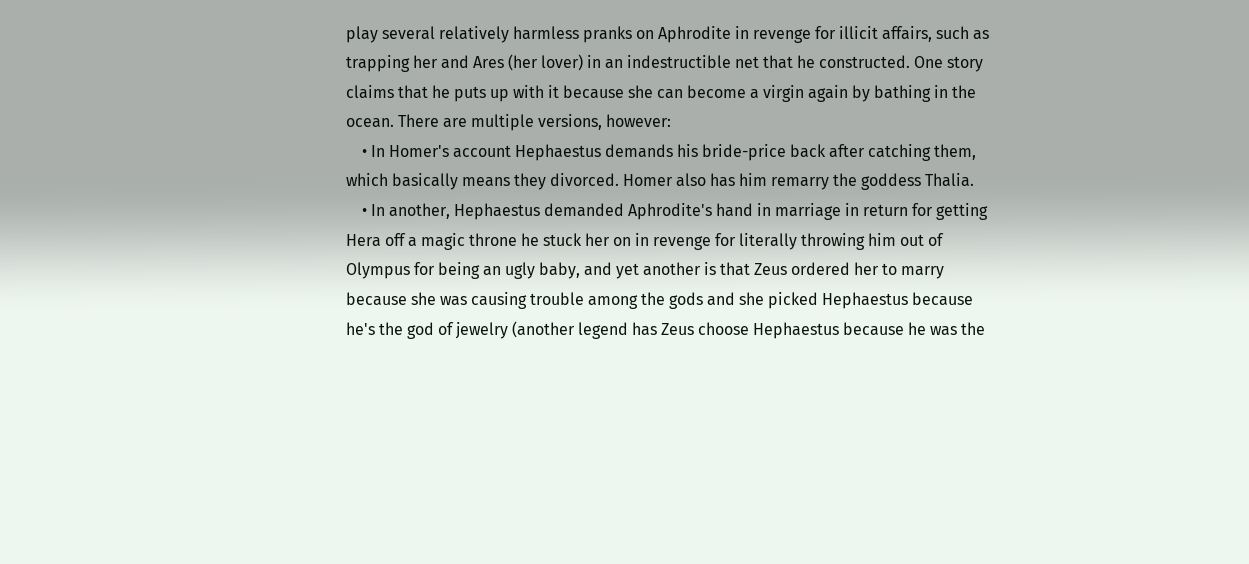play several relatively harmless pranks on Aphrodite in revenge for illicit affairs, such as trapping her and Ares (her lover) in an indestructible net that he constructed. One story claims that he puts up with it because she can become a virgin again by bathing in the ocean. There are multiple versions, however:
    • In Homer's account Hephaestus demands his bride-price back after catching them, which basically means they divorced. Homer also has him remarry the goddess Thalia.
    • In another, Hephaestus demanded Aphrodite's hand in marriage in return for getting Hera off a magic throne he stuck her on in revenge for literally throwing him out of Olympus for being an ugly baby, and yet another is that Zeus ordered her to marry because she was causing trouble among the gods and she picked Hephaestus because he's the god of jewelry (another legend has Zeus choose Hephaestus because he was the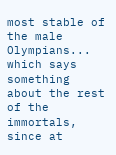most stable of the male Olympians... which says something about the rest of the immortals, since at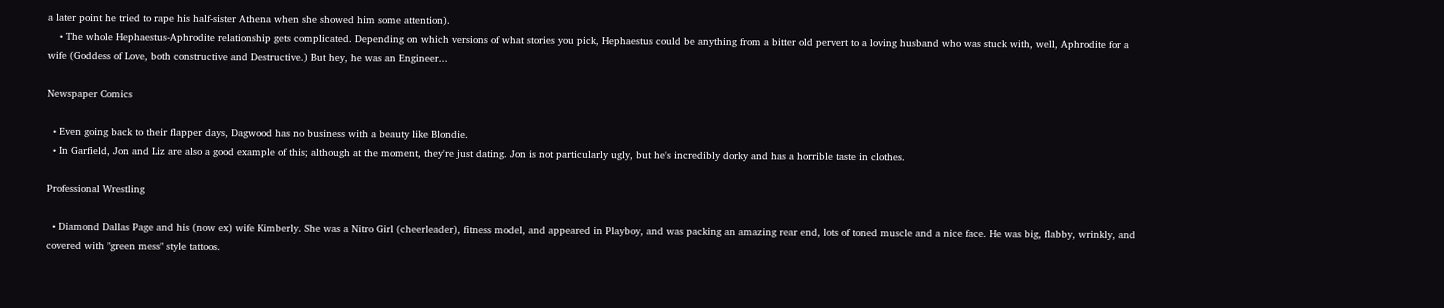a later point he tried to rape his half-sister Athena when she showed him some attention).
    • The whole Hephaestus-Aphrodite relationship gets complicated. Depending on which versions of what stories you pick, Hephaestus could be anything from a bitter old pervert to a loving husband who was stuck with, well, Aphrodite for a wife (Goddess of Love, both constructive and Destructive.) But hey, he was an Engineer...

Newspaper Comics

  • Even going back to their flapper days, Dagwood has no business with a beauty like Blondie.
  • In Garfield, Jon and Liz are also a good example of this; although at the moment, they're just dating. Jon is not particularly ugly, but he's incredibly dorky and has a horrible taste in clothes.

Professional Wrestling

  • Diamond Dallas Page and his (now ex) wife Kimberly. She was a Nitro Girl (cheerleader), fitness model, and appeared in Playboy, and was packing an amazing rear end, lots of toned muscle and a nice face. He was big, flabby, wrinkly, and covered with "green mess" style tattoos.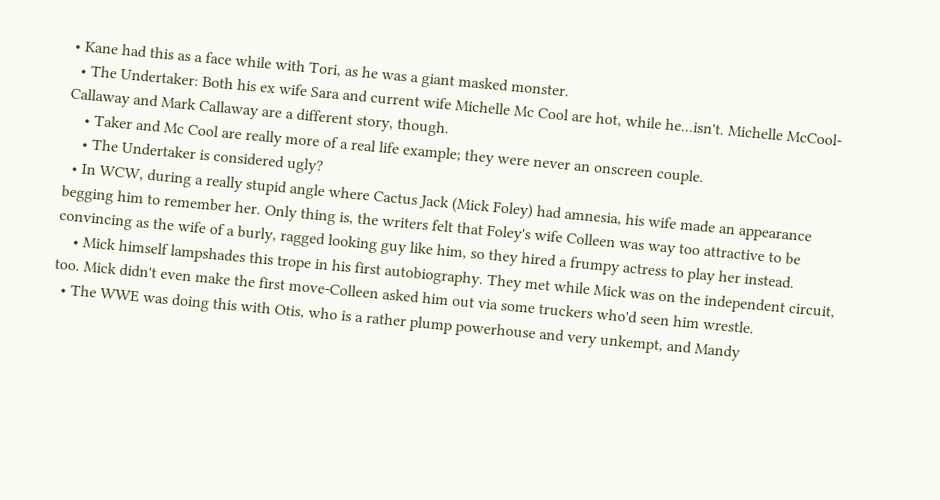• Kane had this as a face while with Tori, as he was a giant masked monster.
  • The Undertaker: Both his ex wife Sara and current wife Michelle Mc Cool are hot, while he...isn't. Michelle McCool-Callaway and Mark Callaway are a different story, though.
    • Taker and Mc Cool are really more of a real life example; they were never an onscreen couple.
    • The Undertaker is considered ugly?
  • In WCW, during a really stupid angle where Cactus Jack (Mick Foley) had amnesia, his wife made an appearance begging him to remember her. Only thing is, the writers felt that Foley's wife Colleen was way too attractive to be convincing as the wife of a burly, ragged looking guy like him, so they hired a frumpy actress to play her instead.
    • Mick himself lampshades this trope in his first autobiography. They met while Mick was on the independent circuit, too. Mick didn't even make the first move-Colleen asked him out via some truckers who'd seen him wrestle.
  • The WWE was doing this with Otis, who is a rather plump powerhouse and very unkempt, and Mandy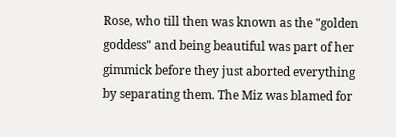Rose, who till then was known as the "golden goddess" and being beautiful was part of her gimmick before they just aborted everything by separating them. The Miz was blamed for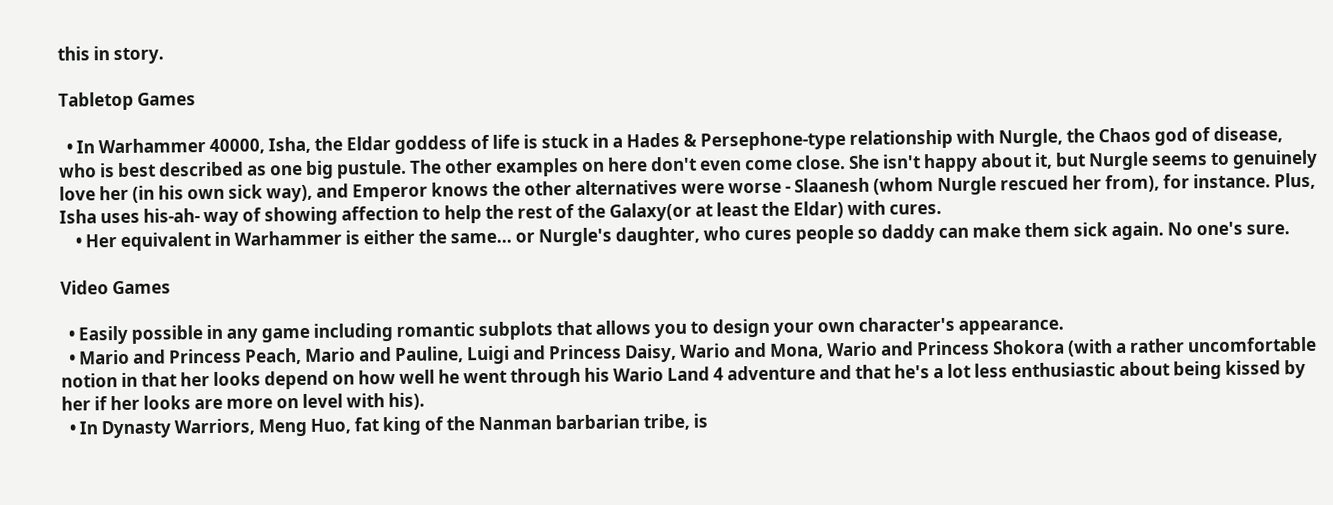this in story.

Tabletop Games

  • In Warhammer 40000, Isha, the Eldar goddess of life is stuck in a Hades & Persephone-type relationship with Nurgle, the Chaos god of disease, who is best described as one big pustule. The other examples on here don't even come close. She isn't happy about it, but Nurgle seems to genuinely love her (in his own sick way), and Emperor knows the other alternatives were worse - Slaanesh (whom Nurgle rescued her from), for instance. Plus, Isha uses his-ah- way of showing affection to help the rest of the Galaxy(or at least the Eldar) with cures.
    • Her equivalent in Warhammer is either the same... or Nurgle's daughter, who cures people so daddy can make them sick again. No one's sure.

Video Games

  • Easily possible in any game including romantic subplots that allows you to design your own character's appearance.
  • Mario and Princess Peach, Mario and Pauline, Luigi and Princess Daisy, Wario and Mona, Wario and Princess Shokora (with a rather uncomfortable notion in that her looks depend on how well he went through his Wario Land 4 adventure and that he's a lot less enthusiastic about being kissed by her if her looks are more on level with his).
  • In Dynasty Warriors, Meng Huo, fat king of the Nanman barbarian tribe, is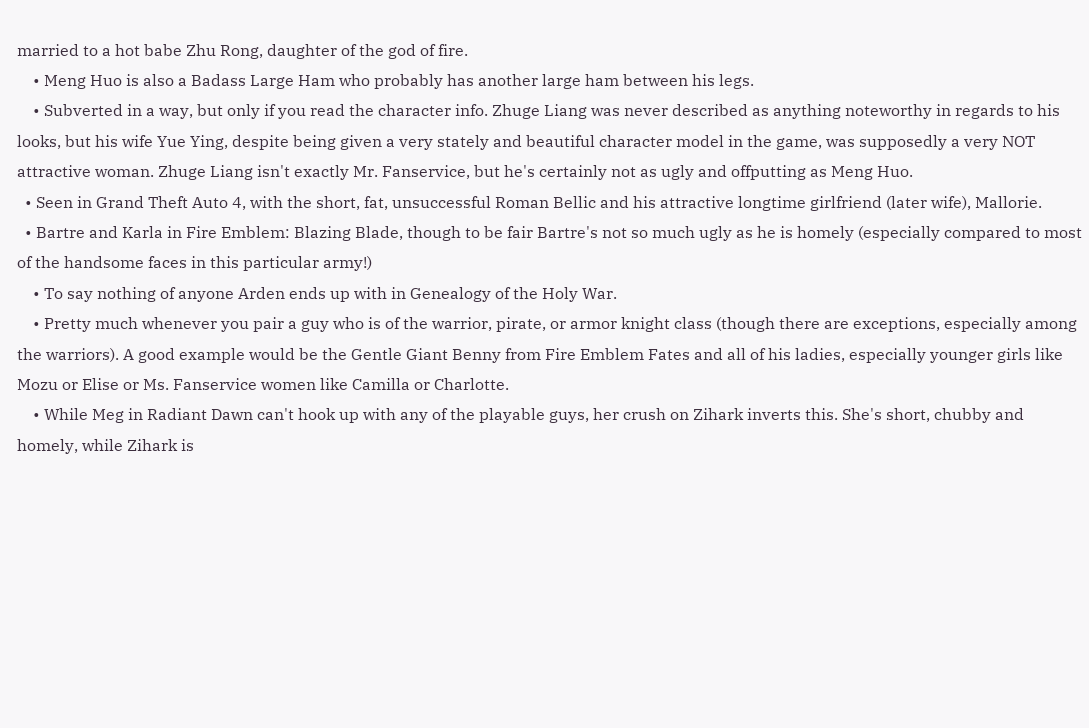married to a hot babe Zhu Rong, daughter of the god of fire.
    • Meng Huo is also a Badass Large Ham who probably has another large ham between his legs.
    • Subverted in a way, but only if you read the character info. Zhuge Liang was never described as anything noteworthy in regards to his looks, but his wife Yue Ying, despite being given a very stately and beautiful character model in the game, was supposedly a very NOT attractive woman. Zhuge Liang isn't exactly Mr. Fanservice, but he's certainly not as ugly and offputting as Meng Huo.
  • Seen in Grand Theft Auto 4, with the short, fat, unsuccessful Roman Bellic and his attractive longtime girlfriend (later wife), Mallorie.
  • Bartre and Karla in Fire Emblem: Blazing Blade, though to be fair Bartre's not so much ugly as he is homely (especially compared to most of the handsome faces in this particular army!)
    • To say nothing of anyone Arden ends up with in Genealogy of the Holy War.
    • Pretty much whenever you pair a guy who is of the warrior, pirate, or armor knight class (though there are exceptions, especially among the warriors). A good example would be the Gentle Giant Benny from Fire Emblem Fates and all of his ladies, especially younger girls like Mozu or Elise or Ms. Fanservice women like Camilla or Charlotte.
    • While Meg in Radiant Dawn can't hook up with any of the playable guys, her crush on Zihark inverts this. She's short, chubby and homely, while Zihark is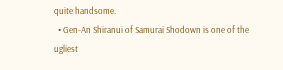quite handsome.
  • Gen-An Shiranui of Samurai Shodown is one of the ugliest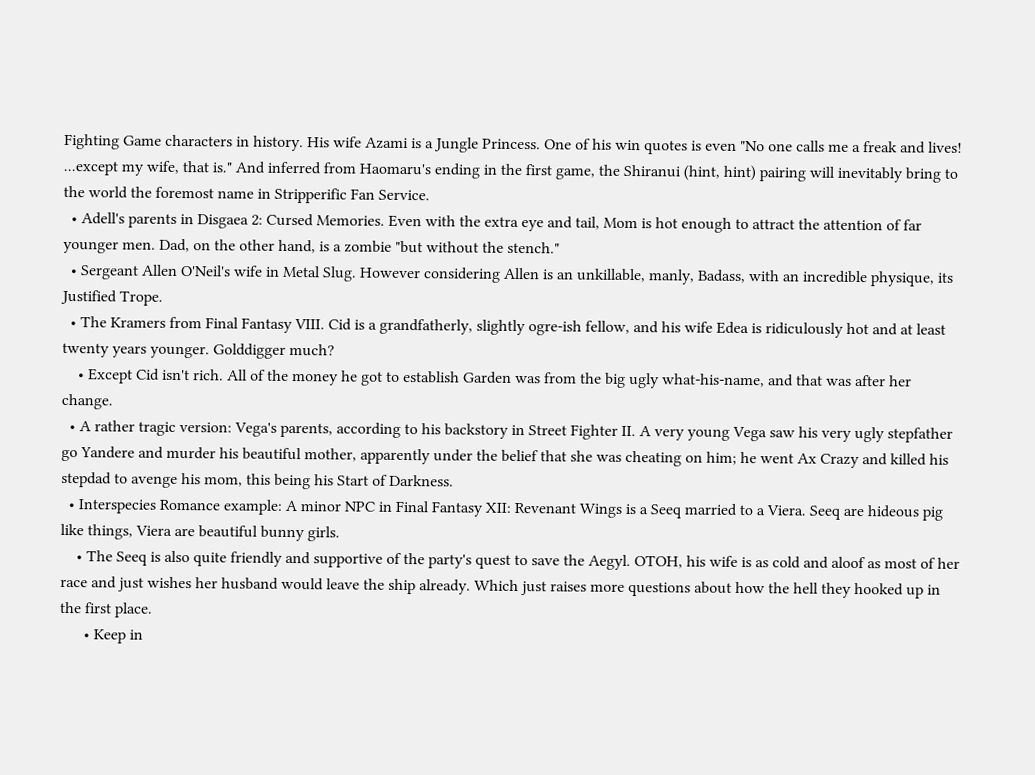Fighting Game characters in history. His wife Azami is a Jungle Princess. One of his win quotes is even "No one calls me a freak and lives! ...except my wife, that is." And inferred from Haomaru's ending in the first game, the Shiranui (hint, hint) pairing will inevitably bring to the world the foremost name in Stripperific Fan Service.
  • Adell's parents in Disgaea 2: Cursed Memories. Even with the extra eye and tail, Mom is hot enough to attract the attention of far younger men. Dad, on the other hand, is a zombie "but without the stench."
  • Sergeant Allen O'Neil's wife in Metal Slug. However considering Allen is an unkillable, manly, Badass, with an incredible physique, its Justified Trope.
  • The Kramers from Final Fantasy VIII. Cid is a grandfatherly, slightly ogre-ish fellow, and his wife Edea is ridiculously hot and at least twenty years younger. Golddigger much?
    • Except Cid isn't rich. All of the money he got to establish Garden was from the big ugly what-his-name, and that was after her change.
  • A rather tragic version: Vega's parents, according to his backstory in Street Fighter II. A very young Vega saw his very ugly stepfather go Yandere and murder his beautiful mother, apparently under the belief that she was cheating on him; he went Ax Crazy and killed his stepdad to avenge his mom, this being his Start of Darkness.
  • Interspecies Romance example: A minor NPC in Final Fantasy XII: Revenant Wings is a Seeq married to a Viera. Seeq are hideous pig like things, Viera are beautiful bunny girls.
    • The Seeq is also quite friendly and supportive of the party's quest to save the Aegyl. OTOH, his wife is as cold and aloof as most of her race and just wishes her husband would leave the ship already. Which just raises more questions about how the hell they hooked up in the first place.
      • Keep in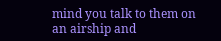mind you talk to them on an airship and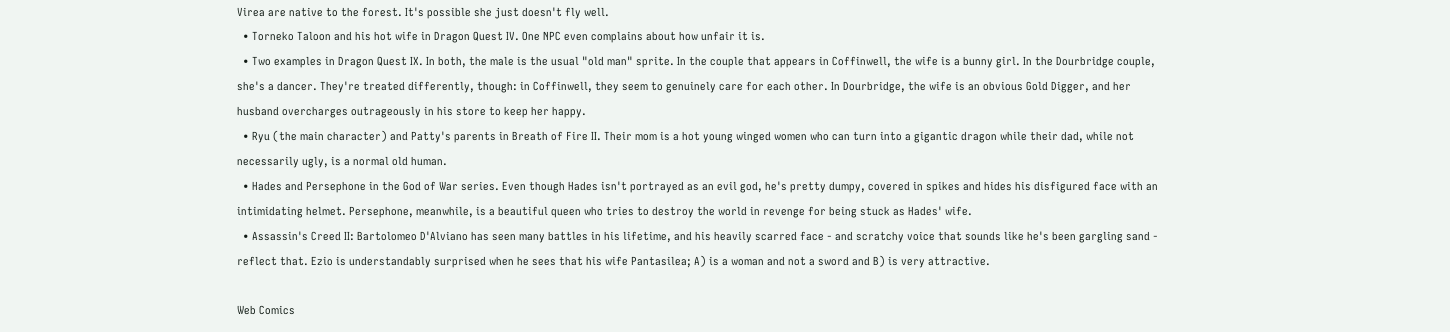Virea are native to the forest. It's possible she just doesn't fly well.
  • Torneko Taloon and his hot wife in Dragon Quest IV. One NPC even complains about how unfair it is.
  • Two examples in Dragon Quest IX. In both, the male is the usual "old man" sprite. In the couple that appears in Coffinwell, the wife is a bunny girl. In the Dourbridge couple, she's a dancer. They're treated differently, though: in Coffinwell, they seem to genuinely care for each other. In Dourbridge, the wife is an obvious Gold Digger, and her husband overcharges outrageously in his store to keep her happy.
  • Ryu (the main character) and Patty's parents in Breath of Fire II. Their mom is a hot young winged women who can turn into a gigantic dragon while their dad, while not necessarily ugly, is a normal old human.
  • Hades and Persephone in the God of War series. Even though Hades isn't portrayed as an evil god, he's pretty dumpy, covered in spikes and hides his disfigured face with an intimidating helmet. Persephone, meanwhile, is a beautiful queen who tries to destroy the world in revenge for being stuck as Hades' wife.
  • Assassin's Creed II: Bartolomeo D'Alviano has seen many battles in his lifetime, and his heavily scarred face - and scratchy voice that sounds like he's been gargling sand - reflect that. Ezio is understandably surprised when he sees that his wife Pantasilea; A) is a woman and not a sword and B) is very attractive.

Web Comics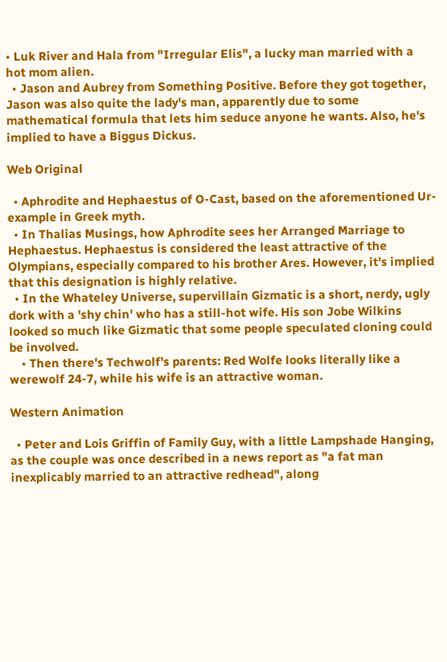• Luk River and Hala from "Irregular Elis", a lucky man married with a hot mom alien.
  • Jason and Aubrey from Something Positive. Before they got together, Jason was also quite the lady's man, apparently due to some mathematical formula that lets him seduce anyone he wants. Also, he's implied to have a Biggus Dickus.

Web Original

  • Aphrodite and Hephaestus of O-Cast, based on the aforementioned Ur-example in Greek myth.
  • In Thalias Musings, how Aphrodite sees her Arranged Marriage to Hephaestus. Hephaestus is considered the least attractive of the Olympians, especially compared to his brother Ares. However, it's implied that this designation is highly relative.
  • In the Whateley Universe, supervillain Gizmatic is a short, nerdy, ugly dork with a 'shy chin' who has a still-hot wife. His son Jobe Wilkins looked so much like Gizmatic that some people speculated cloning could be involved.
    • Then there's Techwolf's parents: Red Wolfe looks literally like a werewolf 24-7, while his wife is an attractive woman.

Western Animation

  • Peter and Lois Griffin of Family Guy, with a little Lampshade Hanging, as the couple was once described in a news report as "a fat man inexplicably married to an attractive redhead", along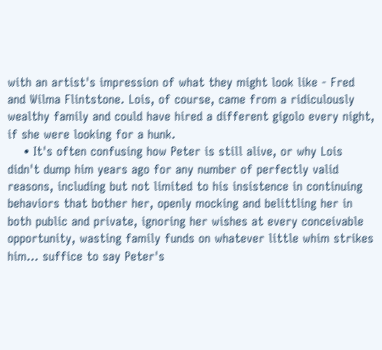with an artist's impression of what they might look like - Fred and Wilma Flintstone. Lois, of course, came from a ridiculously wealthy family and could have hired a different gigolo every night, if she were looking for a hunk.
    • It's often confusing how Peter is still alive, or why Lois didn't dump him years ago for any number of perfectly valid reasons, including but not limited to his insistence in continuing behaviors that bother her, openly mocking and belittling her in both public and private, ignoring her wishes at every conceivable opportunity, wasting family funds on whatever little whim strikes him... suffice to say Peter's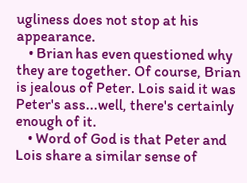ugliness does not stop at his appearance.
    • Brian has even questioned why they are together. Of course, Brian is jealous of Peter. Lois said it was Peter's ass...well, there's certainly enough of it.
    • Word of God is that Peter and Lois share a similar sense of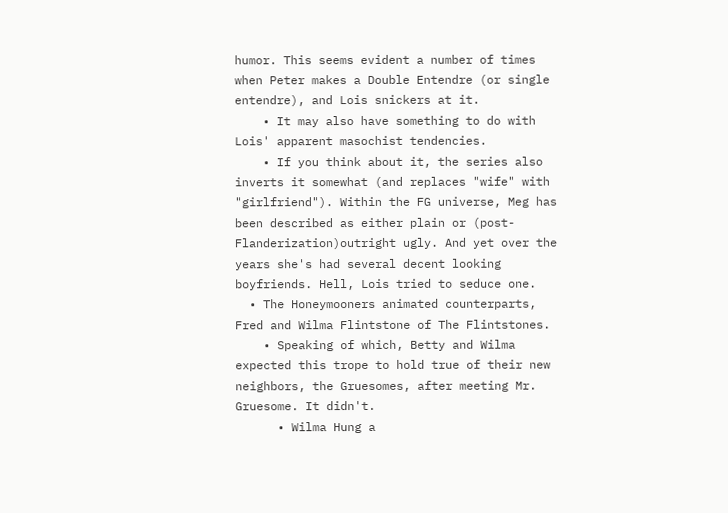humor. This seems evident a number of times when Peter makes a Double Entendre (or single entendre), and Lois snickers at it.
    • It may also have something to do with Lois' apparent masochist tendencies.
    • If you think about it, the series also inverts it somewhat (and replaces "wife" with "girlfriend"). Within the FG universe, Meg has been described as either plain or (post-Flanderization)outright ugly. And yet over the years she's had several decent looking boyfriends. Hell, Lois tried to seduce one.
  • The Honeymooners animated counterparts, Fred and Wilma Flintstone of The Flintstones.
    • Speaking of which, Betty and Wilma expected this trope to hold true of their new neighbors, the Gruesomes, after meeting Mr. Gruesome. It didn't.
      • Wilma Hung a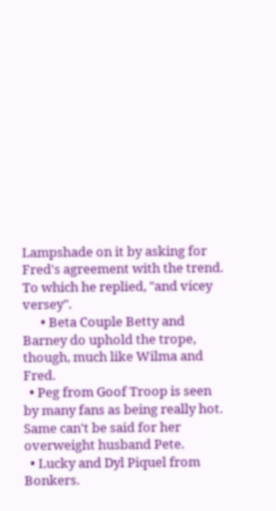Lampshade on it by asking for Fred's agreement with the trend. To which he replied, "and vicey versey".
      • Beta Couple Betty and Barney do uphold the trope, though, much like Wilma and Fred.
  • Peg from Goof Troop is seen by many fans as being really hot. Same can't be said for her overweight husband Pete.
  • Lucky and Dyl Piquel from Bonkers.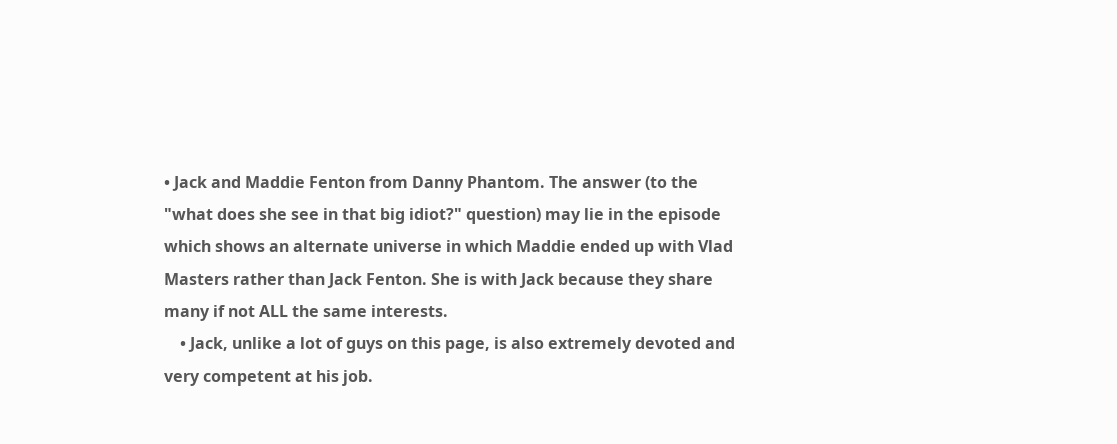• Jack and Maddie Fenton from Danny Phantom. The answer (to the "what does she see in that big idiot?" question) may lie in the episode which shows an alternate universe in which Maddie ended up with Vlad Masters rather than Jack Fenton. She is with Jack because they share many if not ALL the same interests.
    • Jack, unlike a lot of guys on this page, is also extremely devoted and very competent at his job.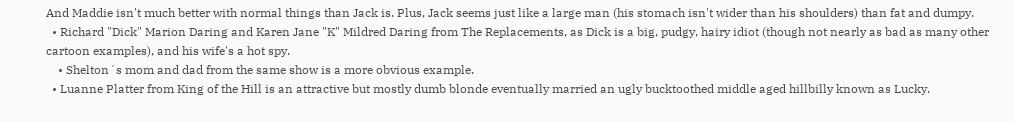And Maddie isn't much better with normal things than Jack is. Plus, Jack seems just like a large man (his stomach isn't wider than his shoulders) than fat and dumpy.
  • Richard "Dick" Marion Daring and Karen Jane "K" Mildred Daring from The Replacements, as Dick is a big, pudgy, hairy idiot (though not nearly as bad as many other cartoon examples), and his wife's a hot spy.
    • Shelton´s mom and dad from the same show is a more obvious example.
  • Luanne Platter from King of the Hill is an attractive but mostly dumb blonde eventually married an ugly bucktoothed middle aged hillbilly known as Lucky.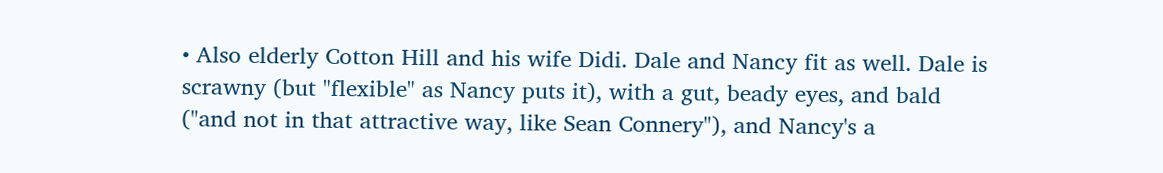• Also elderly Cotton Hill and his wife Didi. Dale and Nancy fit as well. Dale is scrawny (but "flexible" as Nancy puts it), with a gut, beady eyes, and bald ("and not in that attractive way, like Sean Connery"), and Nancy's a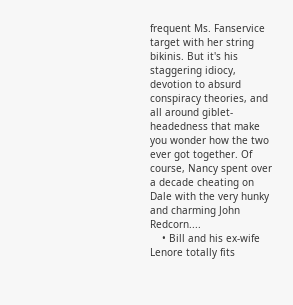frequent Ms. Fanservice target with her string bikinis. But it's his staggering idiocy, devotion to absurd conspiracy theories, and all around giblet-headedness that make you wonder how the two ever got together. Of course, Nancy spent over a decade cheating on Dale with the very hunky and charming John Redcorn....
    • Bill and his ex-wife Lenore totally fits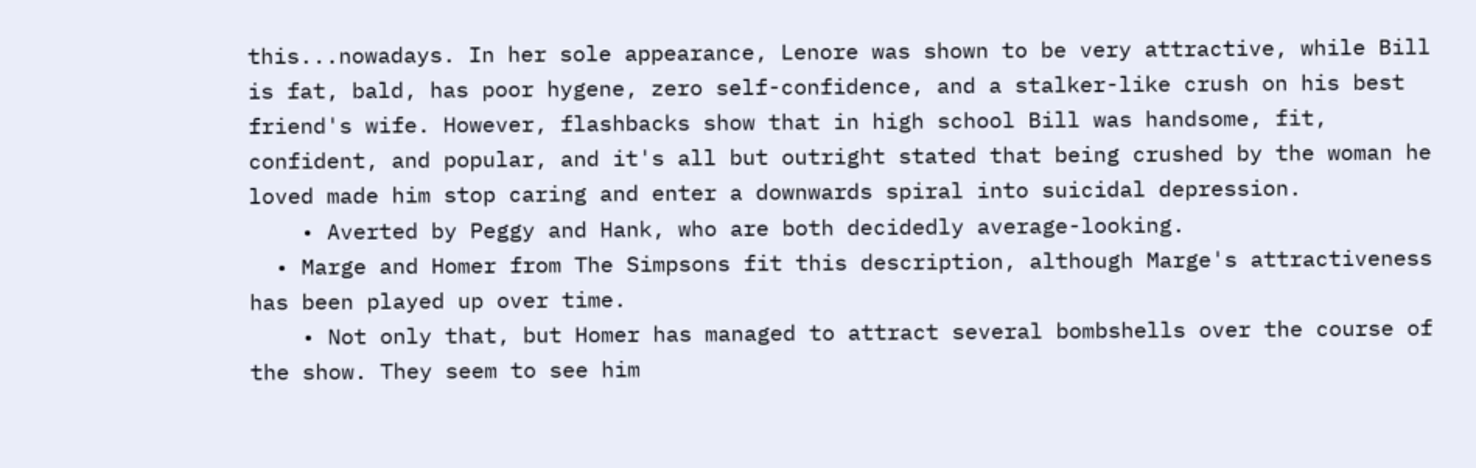this...nowadays. In her sole appearance, Lenore was shown to be very attractive, while Bill is fat, bald, has poor hygene, zero self-confidence, and a stalker-like crush on his best friend's wife. However, flashbacks show that in high school Bill was handsome, fit, confident, and popular, and it's all but outright stated that being crushed by the woman he loved made him stop caring and enter a downwards spiral into suicidal depression.
    • Averted by Peggy and Hank, who are both decidedly average-looking.
  • Marge and Homer from The Simpsons fit this description, although Marge's attractiveness has been played up over time.
    • Not only that, but Homer has managed to attract several bombshells over the course of the show. They seem to see him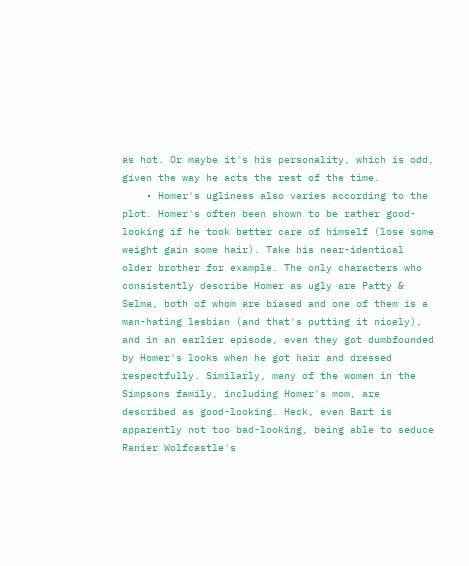as hot. Or maybe it's his personality, which is odd, given the way he acts the rest of the time.
    • Homer's ugliness also varies according to the plot. Homer's often been shown to be rather good-looking if he took better care of himself (lose some weight gain some hair). Take his near-identical older brother for example. The only characters who consistently describe Homer as ugly are Patty & Selma, both of whom are biased and one of them is a man-hating lesbian (and that's putting it nicely), and in an earlier episode, even they got dumbfounded by Homer's looks when he got hair and dressed respectfully. Similarly, many of the women in the Simpsons family, including Homer's mom, are described as good-looking. Heck, even Bart is apparently not too bad-looking, being able to seduce Ranier Wolfcastle's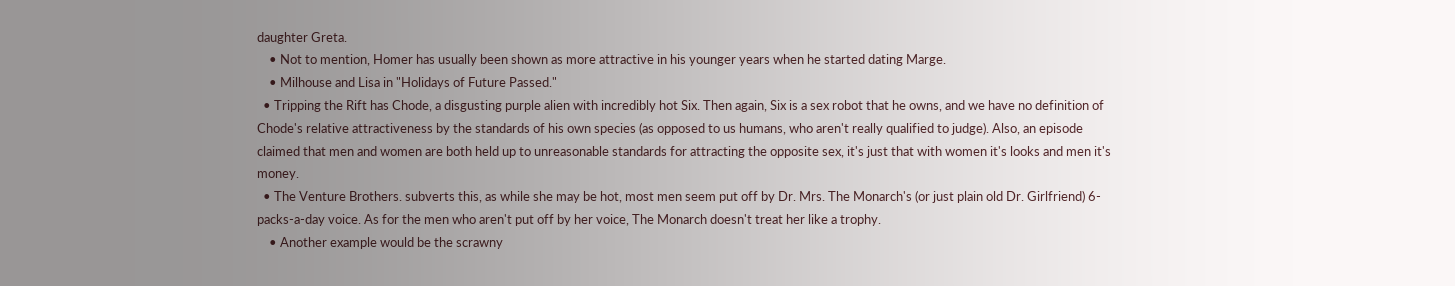daughter Greta.
    • Not to mention, Homer has usually been shown as more attractive in his younger years when he started dating Marge.
    • Milhouse and Lisa in "Holidays of Future Passed."
  • Tripping the Rift has Chode, a disgusting purple alien with incredibly hot Six. Then again, Six is a sex robot that he owns, and we have no definition of Chode's relative attractiveness by the standards of his own species (as opposed to us humans, who aren't really qualified to judge). Also, an episode claimed that men and women are both held up to unreasonable standards for attracting the opposite sex, it's just that with women it's looks and men it's money.
  • The Venture Brothers. subverts this, as while she may be hot, most men seem put off by Dr. Mrs. The Monarch's (or just plain old Dr. Girlfriend) 6-packs-a-day voice. As for the men who aren't put off by her voice, The Monarch doesn't treat her like a trophy.
    • Another example would be the scrawny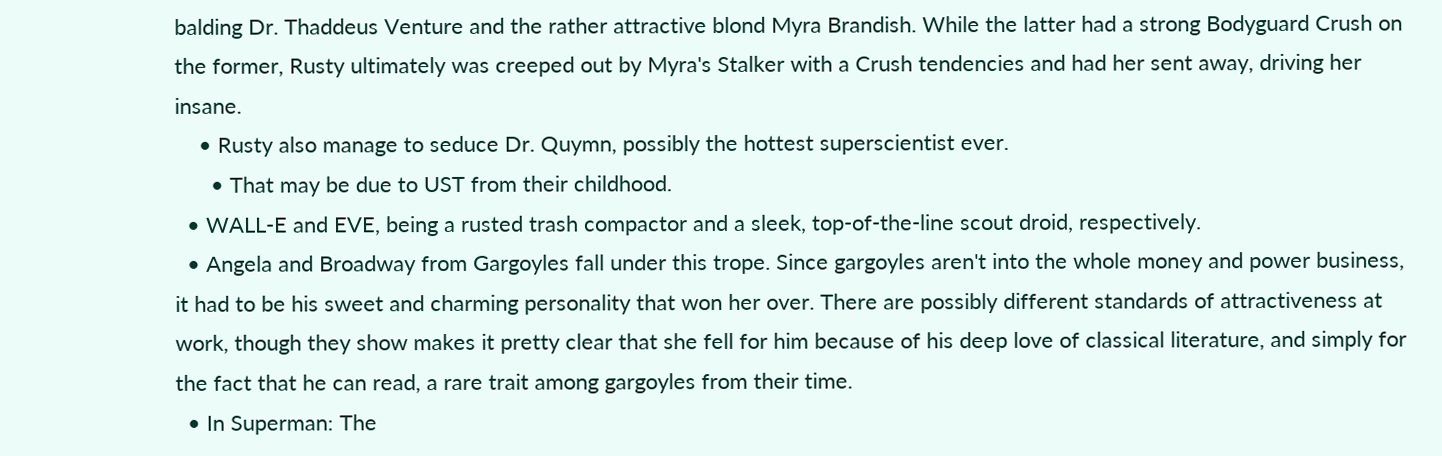balding Dr. Thaddeus Venture and the rather attractive blond Myra Brandish. While the latter had a strong Bodyguard Crush on the former, Rusty ultimately was creeped out by Myra's Stalker with a Crush tendencies and had her sent away, driving her insane.
    • Rusty also manage to seduce Dr. Quymn, possibly the hottest superscientist ever.
      • That may be due to UST from their childhood.
  • WALL-E and EVE, being a rusted trash compactor and a sleek, top-of-the-line scout droid, respectively.
  • Angela and Broadway from Gargoyles fall under this trope. Since gargoyles aren't into the whole money and power business, it had to be his sweet and charming personality that won her over. There are possibly different standards of attractiveness at work, though they show makes it pretty clear that she fell for him because of his deep love of classical literature, and simply for the fact that he can read, a rare trait among gargoyles from their time.
  • In Superman: The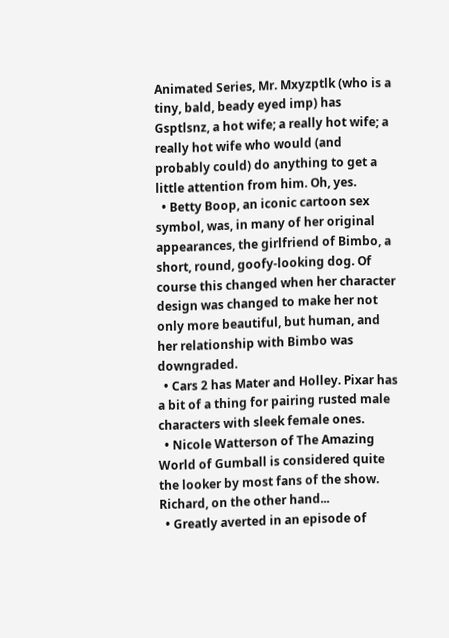Animated Series, Mr. Mxyzptlk (who is a tiny, bald, beady eyed imp) has Gsptlsnz, a hot wife; a really hot wife; a really hot wife who would (and probably could) do anything to get a little attention from him. Oh, yes.
  • Betty Boop, an iconic cartoon sex symbol, was, in many of her original appearances, the girlfriend of Bimbo, a short, round, goofy-looking dog. Of course this changed when her character design was changed to make her not only more beautiful, but human, and her relationship with Bimbo was downgraded.
  • Cars 2 has Mater and Holley. Pixar has a bit of a thing for pairing rusted male characters with sleek female ones.
  • Nicole Watterson of The Amazing World of Gumball is considered quite the looker by most fans of the show. Richard, on the other hand...
  • Greatly averted in an episode of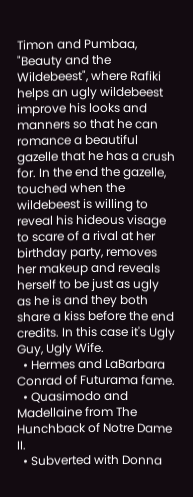Timon and Pumbaa, "Beauty and the Wildebeest", where Rafiki helps an ugly wildebeest improve his looks and manners so that he can romance a beautiful gazelle that he has a crush for. In the end the gazelle, touched when the wildebeest is willing to reveal his hideous visage to scare of a rival at her birthday party, removes her makeup and reveals herself to be just as ugly as he is and they both share a kiss before the end credits. In this case it's Ugly Guy, Ugly Wife.
  • Hermes and LaBarbara Conrad of Futurama fame.
  • Quasimodo and Madellaine from The Hunchback of Notre Dame II.
  • Subverted with Donna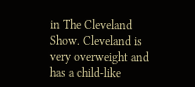in The Cleveland Show. Cleveland is very overweight and has a child-like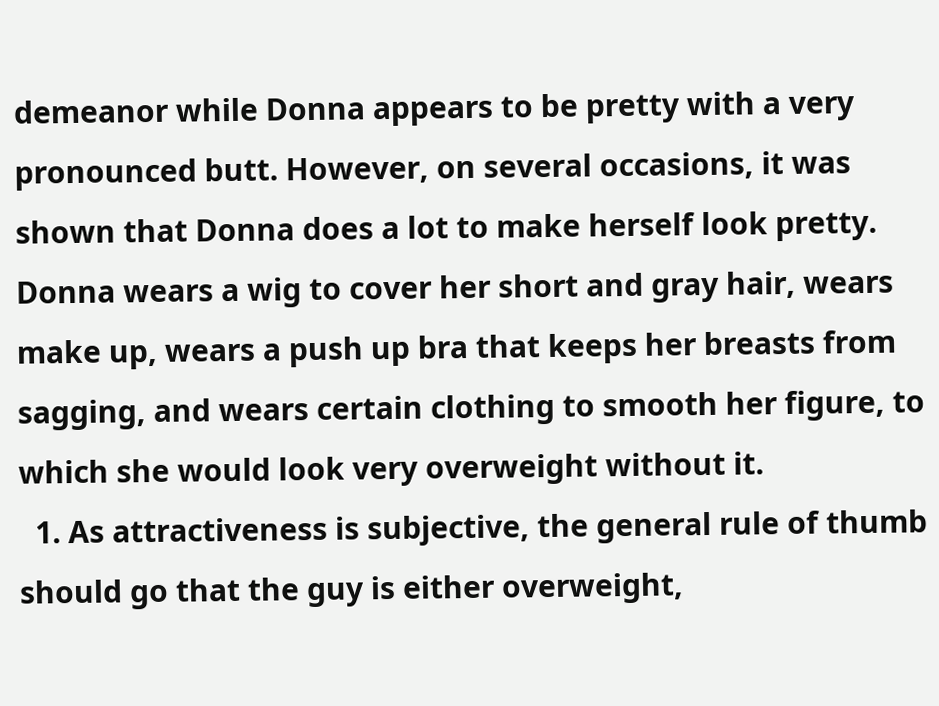demeanor while Donna appears to be pretty with a very pronounced butt. However, on several occasions, it was shown that Donna does a lot to make herself look pretty. Donna wears a wig to cover her short and gray hair, wears make up, wears a push up bra that keeps her breasts from sagging, and wears certain clothing to smooth her figure, to which she would look very overweight without it.
  1. As attractiveness is subjective, the general rule of thumb should go that the guy is either overweight,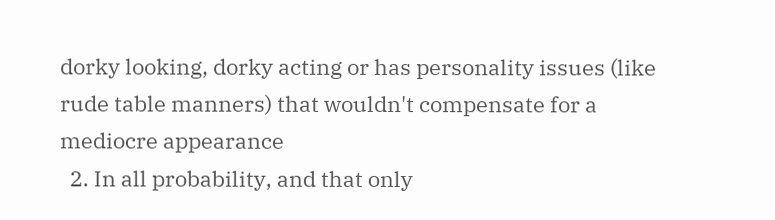dorky looking, dorky acting or has personality issues (like rude table manners) that wouldn't compensate for a mediocre appearance
  2. In all probability, and that only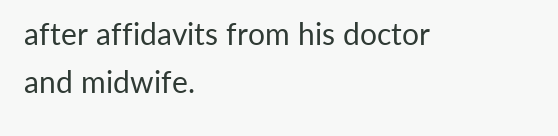after affidavits from his doctor and midwife.